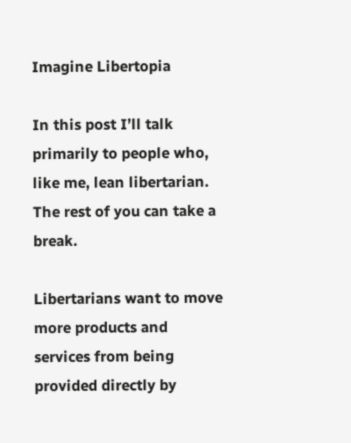Imagine Libertopia

In this post I’ll talk primarily to people who, like me, lean libertarian. The rest of you can take a break.

Libertarians want to move more products and services from being provided directly by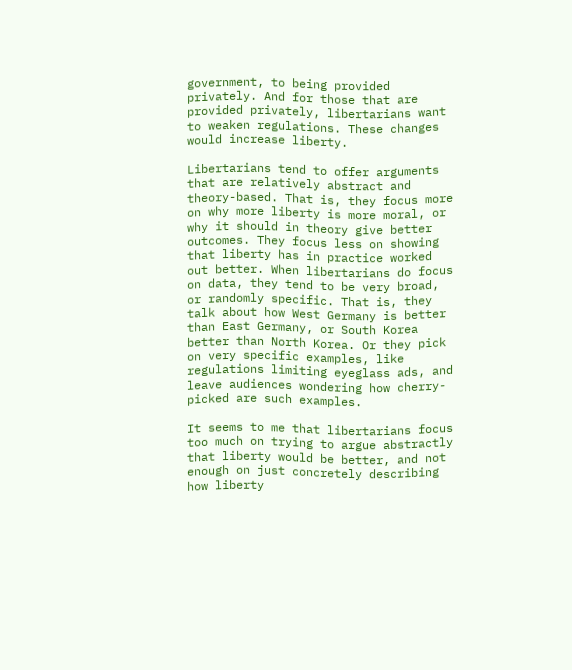government, to being provided privately. And for those that are provided privately, libertarians want to weaken regulations. These changes would increase liberty.

Libertarians tend to offer arguments that are relatively abstract and theory-based. That is, they focus more on why more liberty is more moral, or why it should in theory give better outcomes. They focus less on showing that liberty has in practice worked out better. When libertarians do focus on data, they tend to be very broad, or randomly specific. That is, they talk about how West Germany is better than East Germany, or South Korea better than North Korea. Or they pick on very specific examples, like regulations limiting eyeglass ads, and leave audiences wondering how cherry-picked are such examples.

It seems to me that libertarians focus too much on trying to argue abstractly that liberty would be better, and not enough on just concretely describing how liberty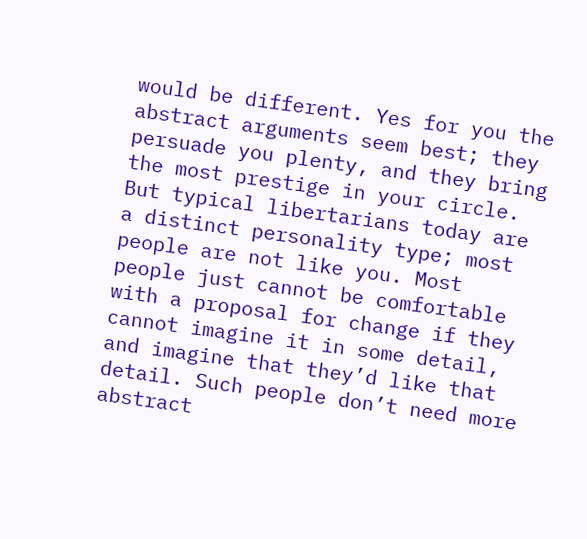would be different. Yes for you the abstract arguments seem best; they persuade you plenty, and they bring the most prestige in your circle. But typical libertarians today are a distinct personality type; most people are not like you. Most people just cannot be comfortable with a proposal for change if they cannot imagine it in some detail, and imagine that they’d like that detail. Such people don’t need more abstract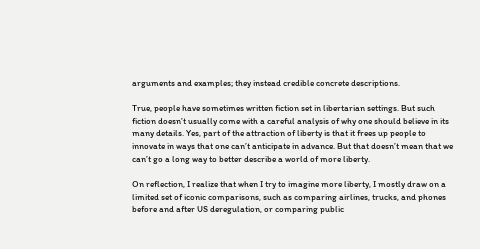arguments and examples; they instead credible concrete descriptions.

True, people have sometimes written fiction set in libertarian settings. But such fiction doesn’t usually come with a careful analysis of why one should believe in its many details. Yes, part of the attraction of liberty is that it frees up people to innovate in ways that one can’t anticipate in advance. But that doesn’t mean that we can’t go a long way to better describe a world of more liberty.

On reflection, I realize that when I try to imagine more liberty, I mostly draw on a limited set of iconic comparisons, such as comparing airlines, trucks, and phones before and after US deregulation, or comparing public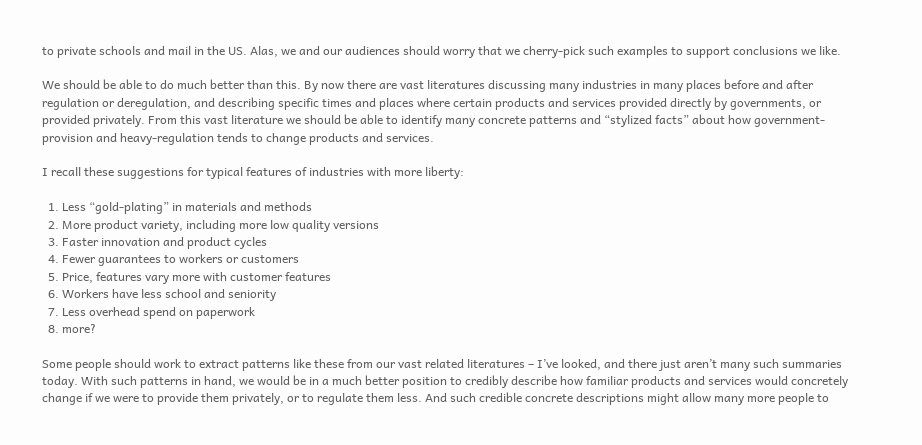to private schools and mail in the US. Alas, we and our audiences should worry that we cherry-pick such examples to support conclusions we like.

We should be able to do much better than this. By now there are vast literatures discussing many industries in many places before and after regulation or deregulation, and describing specific times and places where certain products and services provided directly by governments, or provided privately. From this vast literature we should be able to identify many concrete patterns and “stylized facts” about how government-provision and heavy-regulation tends to change products and services.

I recall these suggestions for typical features of industries with more liberty:

  1. Less “gold-plating” in materials and methods
  2. More product variety, including more low quality versions
  3. Faster innovation and product cycles
  4. Fewer guarantees to workers or customers
  5. Price, features vary more with customer features
  6. Workers have less school and seniority
  7. Less overhead spend on paperwork
  8. more?

Some people should work to extract patterns like these from our vast related literatures – I’ve looked, and there just aren’t many such summaries today. With such patterns in hand, we would be in a much better position to credibly describe how familiar products and services would concretely change if we were to provide them privately, or to regulate them less. And such credible concrete descriptions might allow many more people to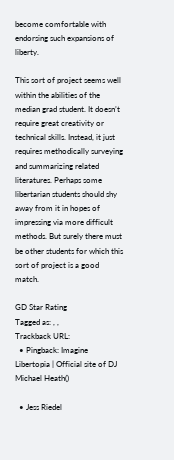become comfortable with endorsing such expansions of liberty.

This sort of project seems well within the abilities of the median grad student. It doesn’t require great creativity or technical skills. Instead, it just requires methodically surveying and summarizing related literatures. Perhaps some libertarian students should shy away from it in hopes of impressing via more difficult methods. But surely there must be other students for which this sort of project is a good match.

GD Star Rating
Tagged as: , ,
Trackback URL:
  • Pingback: Imagine Libertopia | Official site of DJ Michael Heath()

  • Jess Riedel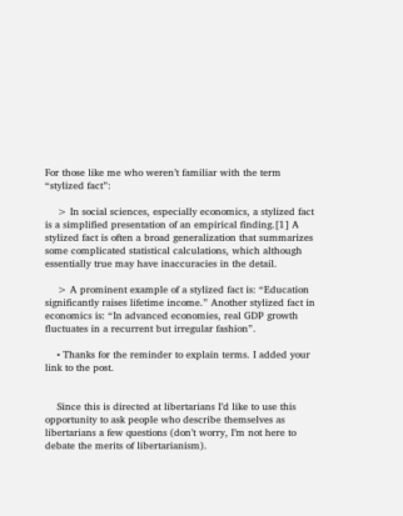For those like me who weren’t familiar with the term “stylized fact”:

    > In social sciences, especially economics, a stylized fact is a simplified presentation of an empirical finding.[1] A stylized fact is often a broad generalization that summarizes some complicated statistical calculations, which although essentially true may have inaccuracies in the detail.

    > A prominent example of a stylized fact is: “Education significantly raises lifetime income.” Another stylized fact in economics is: “In advanced economies, real GDP growth fluctuates in a recurrent but irregular fashion”.

    • Thanks for the reminder to explain terms. I added your link to the post.


    Since this is directed at libertarians I’d like to use this opportunity to ask people who describe themselves as libertarians a few questions (don’t worry, I’m not here to debate the merits of libertarianism).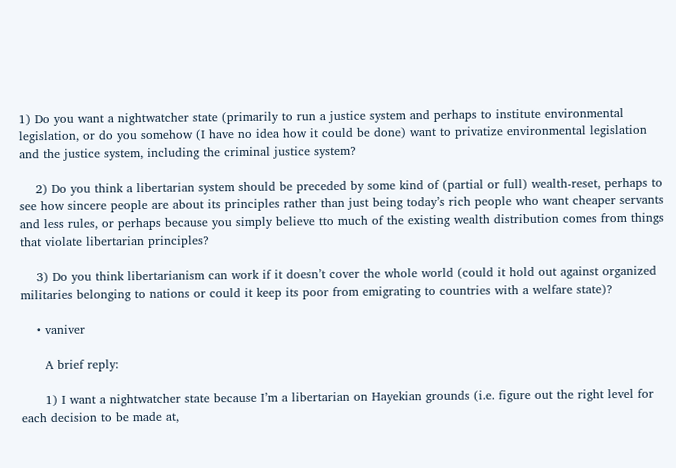1) Do you want a nightwatcher state (primarily to run a justice system and perhaps to institute environmental legislation, or do you somehow (I have no idea how it could be done) want to privatize environmental legislation and the justice system, including the criminal justice system?

    2) Do you think a libertarian system should be preceded by some kind of (partial or full) wealth-reset, perhaps to see how sincere people are about its principles rather than just being today’s rich people who want cheaper servants and less rules, or perhaps because you simply believe tto much of the existing wealth distribution comes from things that violate libertarian principles?

    3) Do you think libertarianism can work if it doesn’t cover the whole world (could it hold out against organized militaries belonging to nations or could it keep its poor from emigrating to countries with a welfare state)?

    • vaniver

      A brief reply:

      1) I want a nightwatcher state because I’m a libertarian on Hayekian grounds (i.e. figure out the right level for each decision to be made at,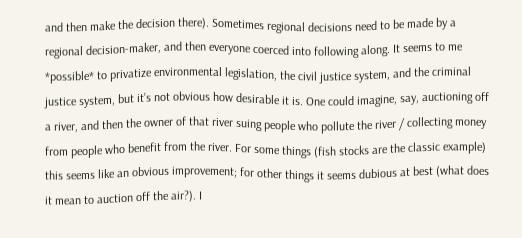and then make the decision there). Sometimes regional decisions need to be made by a regional decision-maker, and then everyone coerced into following along. It seems to me *possible* to privatize environmental legislation, the civil justice system, and the criminal justice system, but it’s not obvious how desirable it is. One could imagine, say, auctioning off a river, and then the owner of that river suing people who pollute the river / collecting money from people who benefit from the river. For some things (fish stocks are the classic example) this seems like an obvious improvement; for other things it seems dubious at best (what does it mean to auction off the air?). I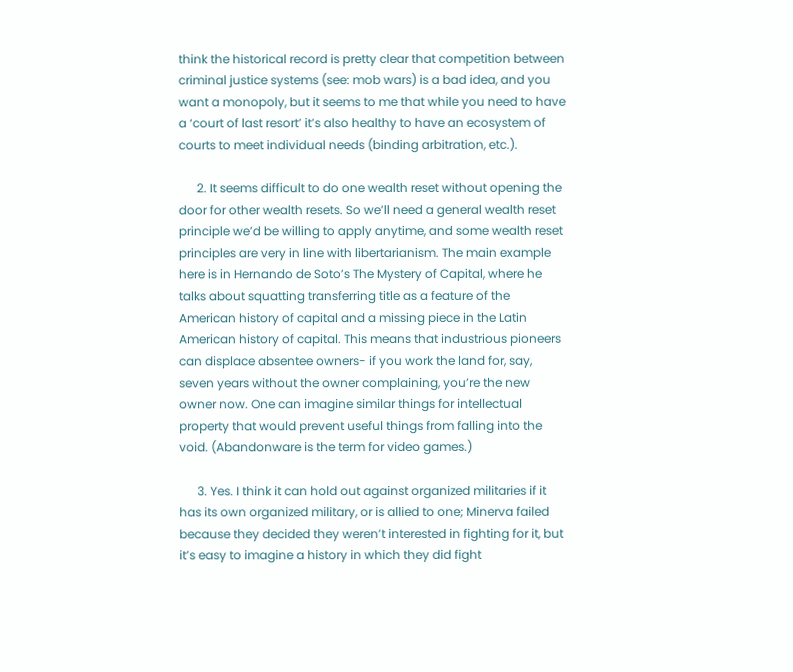think the historical record is pretty clear that competition between criminal justice systems (see: mob wars) is a bad idea, and you want a monopoly, but it seems to me that while you need to have a ‘court of last resort’ it’s also healthy to have an ecosystem of courts to meet individual needs (binding arbitration, etc.).

      2. It seems difficult to do one wealth reset without opening the door for other wealth resets. So we’ll need a general wealth reset principle we’d be willing to apply anytime, and some wealth reset principles are very in line with libertarianism. The main example here is in Hernando de Soto’s The Mystery of Capital, where he talks about squatting transferring title as a feature of the American history of capital and a missing piece in the Latin American history of capital. This means that industrious pioneers can displace absentee owners- if you work the land for, say, seven years without the owner complaining, you’re the new owner now. One can imagine similar things for intellectual property that would prevent useful things from falling into the void. (Abandonware is the term for video games.)

      3. Yes. I think it can hold out against organized militaries if it has its own organized military, or is allied to one; Minerva failed because they decided they weren’t interested in fighting for it, but it’s easy to imagine a history in which they did fight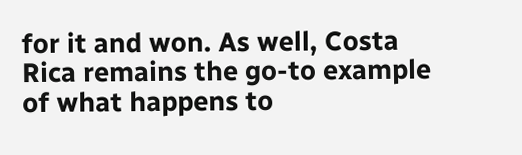for it and won. As well, Costa Rica remains the go-to example of what happens to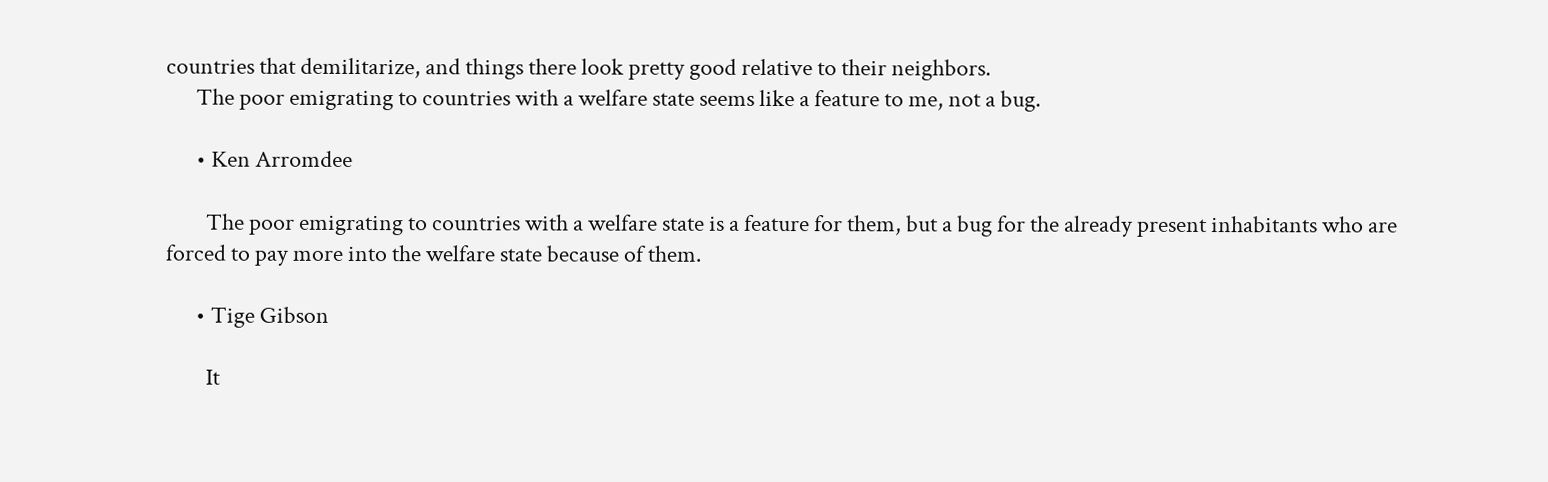countries that demilitarize, and things there look pretty good relative to their neighbors.
      The poor emigrating to countries with a welfare state seems like a feature to me, not a bug.

      • Ken Arromdee

        The poor emigrating to countries with a welfare state is a feature for them, but a bug for the already present inhabitants who are forced to pay more into the welfare state because of them.

      • Tige Gibson

        It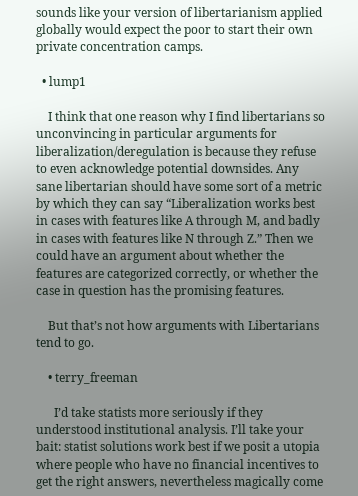sounds like your version of libertarianism applied globally would expect the poor to start their own private concentration camps.

  • lump1

    I think that one reason why I find libertarians so unconvincing in particular arguments for liberalization/deregulation is because they refuse to even acknowledge potential downsides. Any sane libertarian should have some sort of a metric by which they can say “Liberalization works best in cases with features like A through M, and badly in cases with features like N through Z.” Then we could have an argument about whether the features are categorized correctly, or whether the case in question has the promising features.

    But that’s not how arguments with Libertarians tend to go.

    • terry_freeman

      I’d take statists more seriously if they understood institutional analysis. I’ll take your bait: statist solutions work best if we posit a utopia where people who have no financial incentives to get the right answers, nevertheless magically come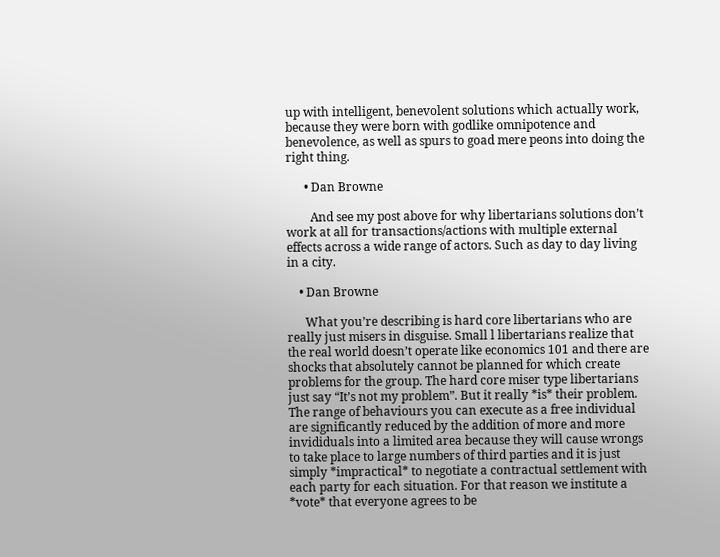up with intelligent, benevolent solutions which actually work, because they were born with godlike omnipotence and benevolence, as well as spurs to goad mere peons into doing the right thing.

      • Dan Browne

        And see my post above for why libertarians solutions don’t work at all for transactions/actions with multiple external effects across a wide range of actors. Such as day to day living in a city.

    • Dan Browne

      What you’re describing is hard core libertarians who are really just misers in disguise. Small l libertarians realize that the real world doesn’t operate like economics 101 and there are shocks that absolutely cannot be planned for which create problems for the group. The hard core miser type libertarians just say “It’s not my problem”. But it really *is* their problem. The range of behaviours you can execute as a free individual are significantly reduced by the addition of more and more invididuals into a limited area because they will cause wrongs to take place to large numbers of third parties and it is just simply *impractical* to negotiate a contractual settlement with each party for each situation. For that reason we institute a *vote* that everyone agrees to be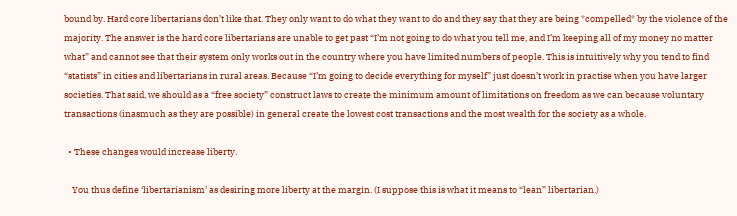bound by. Hard core libertarians don’t like that. They only want to do what they want to do and they say that they are being *compelled* by the violence of the majority. The answer is the hard core libertarians are unable to get past “I’m not going to do what you tell me, and I’m keeping all of my money no matter what” and cannot see that their system only works out in the country where you have limited numbers of people. This is intuitively why you tend to find “statists” in cities and libertarians in rural areas. Because “I’m going to decide everything for myself” just doesn’t work in practise when you have larger societies. That said, we should as a “free society” construct laws to create the minimum amount of limitations on freedom as we can because voluntary transactions (inasmuch as they are possible) in general create the lowest cost transactions and the most wealth for the society as a whole.

  • These changes would increase liberty.

    You thus define ‘libertarianism’ as desiring more liberty at the margin. (I suppose this is what it means to “lean” libertarian.)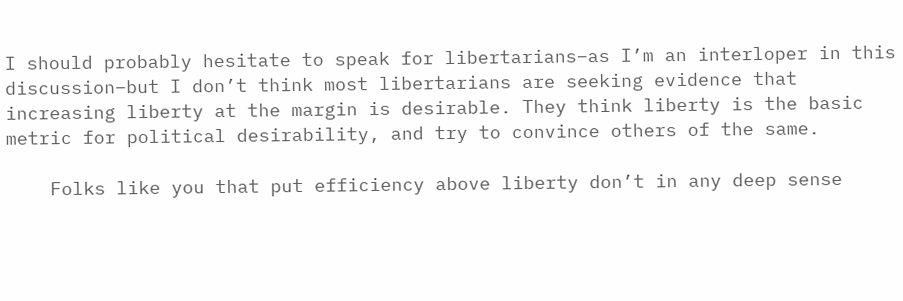I should probably hesitate to speak for libertarians–as I’m an interloper in this discussion–but I don’t think most libertarians are seeking evidence that increasing liberty at the margin is desirable. They think liberty is the basic metric for political desirability, and try to convince others of the same.

    Folks like you that put efficiency above liberty don’t in any deep sense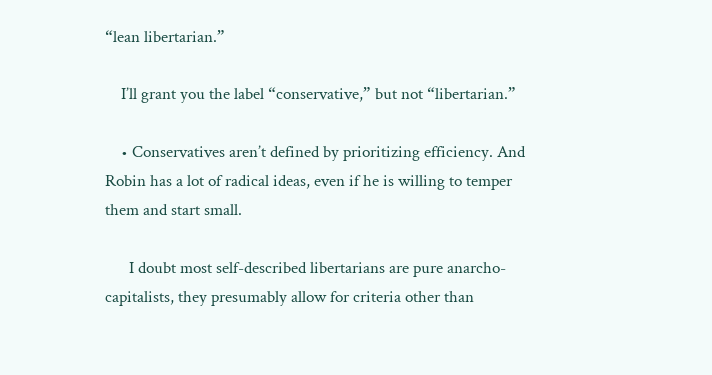“lean libertarian.”

    I’ll grant you the label “conservative,” but not “libertarian.”

    • Conservatives aren’t defined by prioritizing efficiency. And Robin has a lot of radical ideas, even if he is willing to temper them and start small.

      I doubt most self-described libertarians are pure anarcho-capitalists, they presumably allow for criteria other than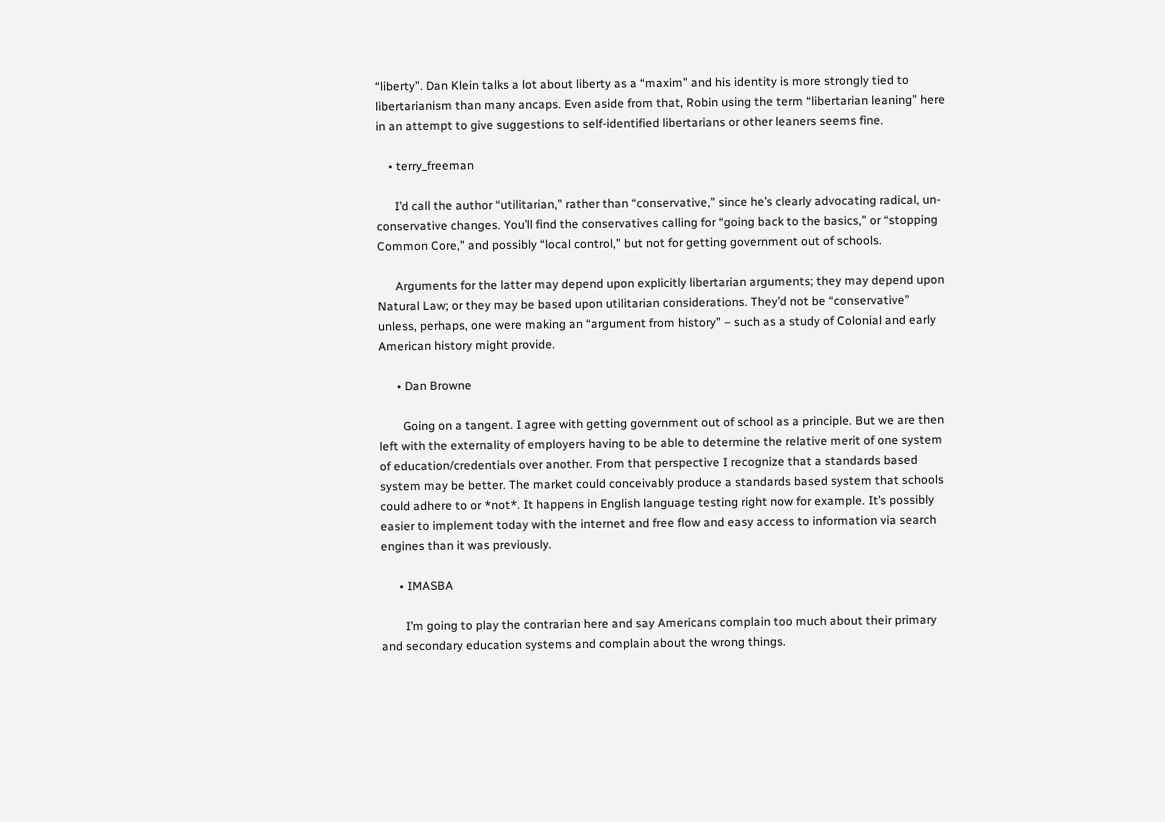“liberty”. Dan Klein talks a lot about liberty as a “maxim” and his identity is more strongly tied to libertarianism than many ancaps. Even aside from that, Robin using the term “libertarian leaning” here in an attempt to give suggestions to self-identified libertarians or other leaners seems fine.

    • terry_freeman

      I’d call the author “utilitarian,” rather than “conservative,” since he’s clearly advocating radical, un-conservative changes. You’ll find the conservatives calling for “going back to the basics,” or “stopping Common Core,” and possibly “local control,” but not for getting government out of schools.

      Arguments for the latter may depend upon explicitly libertarian arguments; they may depend upon Natural Law; or they may be based upon utilitarian considerations. They’d not be “conservative” unless, perhaps, one were making an “argument from history” – such as a study of Colonial and early American history might provide.

      • Dan Browne

        Going on a tangent. I agree with getting government out of school as a principle. But we are then left with the externality of employers having to be able to determine the relative merit of one system of education/credentials over another. From that perspective I recognize that a standards based system may be better. The market could conceivably produce a standards based system that schools could adhere to or *not*. It happens in English language testing right now for example. It’s possibly easier to implement today with the internet and free flow and easy access to information via search engines than it was previously.

      • IMASBA

        I’m going to play the contrarian here and say Americans complain too much about their primary and secondary education systems and complain about the wrong things.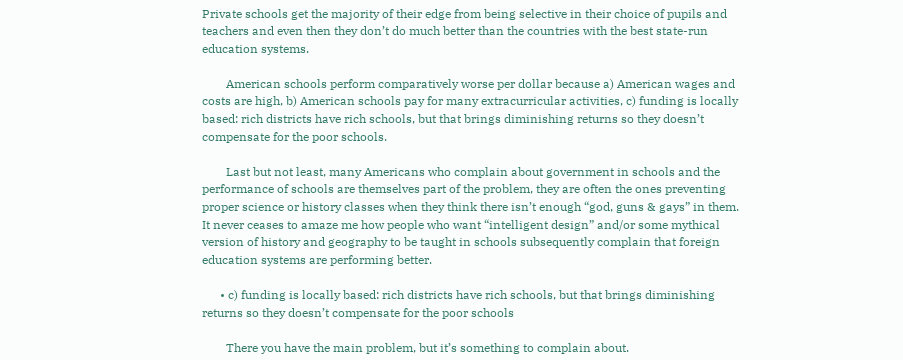Private schools get the majority of their edge from being selective in their choice of pupils and teachers and even then they don’t do much better than the countries with the best state-run education systems.

        American schools perform comparatively worse per dollar because a) American wages and costs are high, b) American schools pay for many extracurricular activities, c) funding is locally based: rich districts have rich schools, but that brings diminishing returns so they doesn’t compensate for the poor schools.

        Last but not least, many Americans who complain about government in schools and the performance of schools are themselves part of the problem, they are often the ones preventing proper science or history classes when they think there isn’t enough “god, guns & gays” in them. It never ceases to amaze me how people who want “intelligent design” and/or some mythical version of history and geography to be taught in schools subsequently complain that foreign education systems are performing better.

      • c) funding is locally based: rich districts have rich schools, but that brings diminishing returns so they doesn’t compensate for the poor schools

        There you have the main problem, but it’s something to complain about.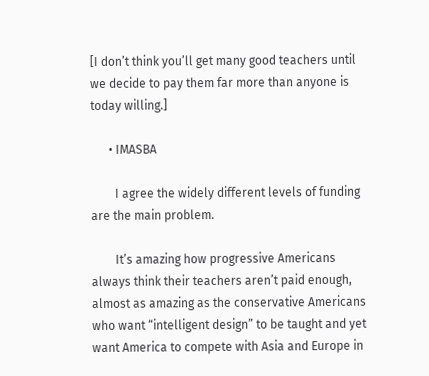[I don’t think you’ll get many good teachers until we decide to pay them far more than anyone is today willing.]

      • IMASBA

        I agree the widely different levels of funding are the main problem.

        It’s amazing how progressive Americans always think their teachers aren’t paid enough, almost as amazing as the conservative Americans who want “intelligent design” to be taught and yet want America to compete with Asia and Europe in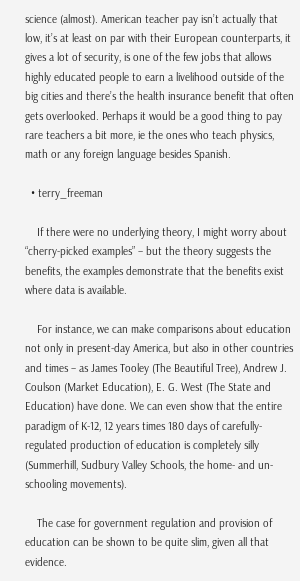science (almost). American teacher pay isn’t actually that low, it’s at least on par with their European counterparts, it gives a lot of security, is one of the few jobs that allows highly educated people to earn a livelihood outside of the big cities and there’s the health insurance benefit that often gets overlooked. Perhaps it would be a good thing to pay rare teachers a bit more, ie the ones who teach physics, math or any foreign language besides Spanish.

  • terry_freeman

    If there were no underlying theory, I might worry about “cherry-picked examples” – but the theory suggests the benefits, the examples demonstrate that the benefits exist where data is available.

    For instance, we can make comparisons about education not only in present-day America, but also in other countries and times – as James Tooley (The Beautiful Tree), Andrew J. Coulson (Market Education), E. G. West (The State and Education) have done. We can even show that the entire paradigm of K-12, 12 years times 180 days of carefully-regulated production of education is completely silly (Summerhill, Sudbury Valley Schools, the home- and un-schooling movements).

    The case for government regulation and provision of education can be shown to be quite slim, given all that evidence.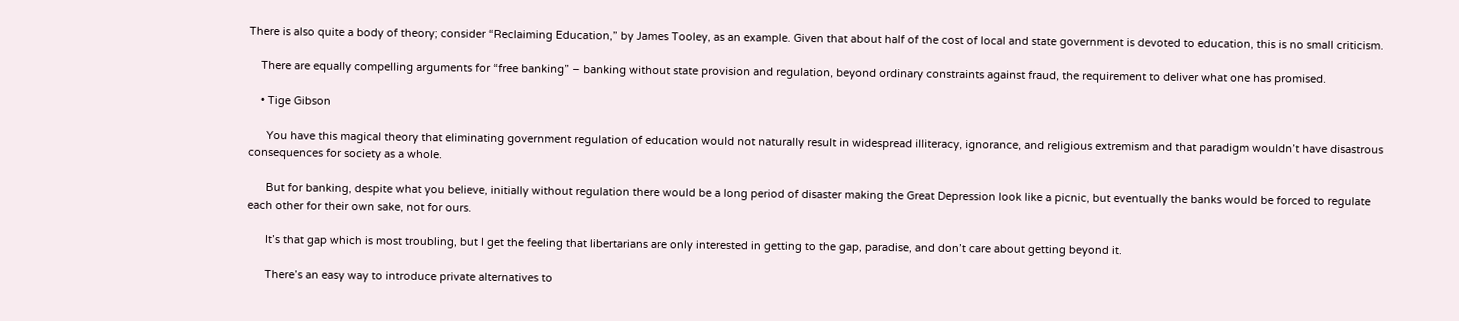There is also quite a body of theory; consider “Reclaiming Education,” by James Tooley, as an example. Given that about half of the cost of local and state government is devoted to education, this is no small criticism.

    There are equally compelling arguments for “free banking” – banking without state provision and regulation, beyond ordinary constraints against fraud, the requirement to deliver what one has promised.

    • Tige Gibson

      You have this magical theory that eliminating government regulation of education would not naturally result in widespread illiteracy, ignorance, and religious extremism and that paradigm wouldn’t have disastrous consequences for society as a whole.

      But for banking, despite what you believe, initially without regulation there would be a long period of disaster making the Great Depression look like a picnic, but eventually the banks would be forced to regulate each other for their own sake, not for ours.

      It’s that gap which is most troubling, but I get the feeling that libertarians are only interested in getting to the gap, paradise, and don’t care about getting beyond it.

      There’s an easy way to introduce private alternatives to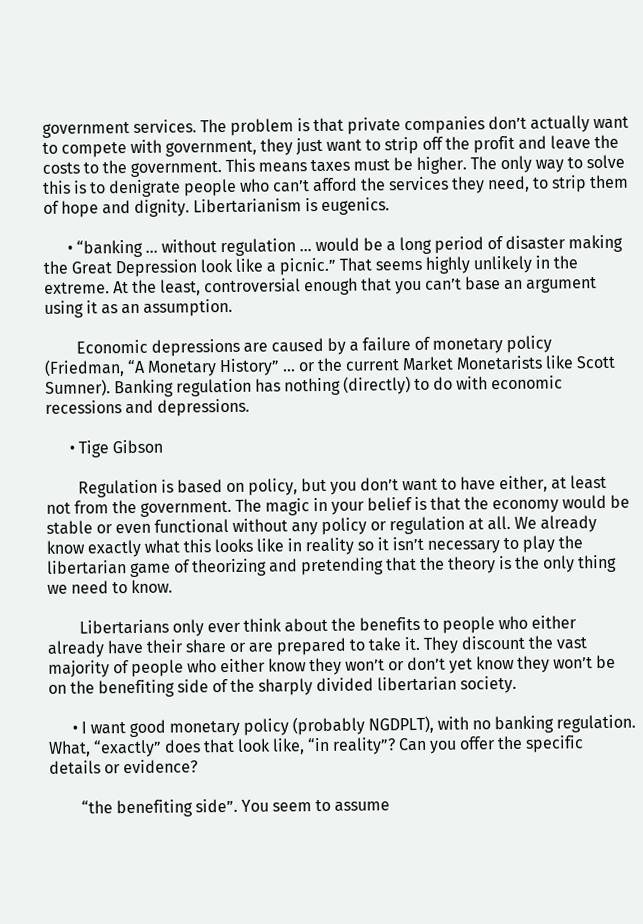government services. The problem is that private companies don’t actually want to compete with government, they just want to strip off the profit and leave the costs to the government. This means taxes must be higher. The only way to solve this is to denigrate people who can’t afford the services they need, to strip them of hope and dignity. Libertarianism is eugenics.

      • “banking … without regulation … would be a long period of disaster making the Great Depression look like a picnic.” That seems highly unlikely in the extreme. At the least, controversial enough that you can’t base an argument using it as an assumption.

        Economic depressions are caused by a failure of monetary policy (Friedman, “A Monetary History” … or the current Market Monetarists like Scott Sumner). Banking regulation has nothing (directly) to do with economic recessions and depressions.

      • Tige Gibson

        Regulation is based on policy, but you don’t want to have either, at least not from the government. The magic in your belief is that the economy would be stable or even functional without any policy or regulation at all. We already know exactly what this looks like in reality so it isn’t necessary to play the libertarian game of theorizing and pretending that the theory is the only thing we need to know.

        Libertarians only ever think about the benefits to people who either already have their share or are prepared to take it. They discount the vast majority of people who either know they won’t or don’t yet know they won’t be on the benefiting side of the sharply divided libertarian society.

      • I want good monetary policy (probably NGDPLT), with no banking regulation. What, “exactly” does that look like, “in reality”? Can you offer the specific details or evidence?

        “the benefiting side”. You seem to assume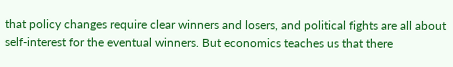that policy changes require clear winners and losers, and political fights are all about self-interest for the eventual winners. But economics teaches us that there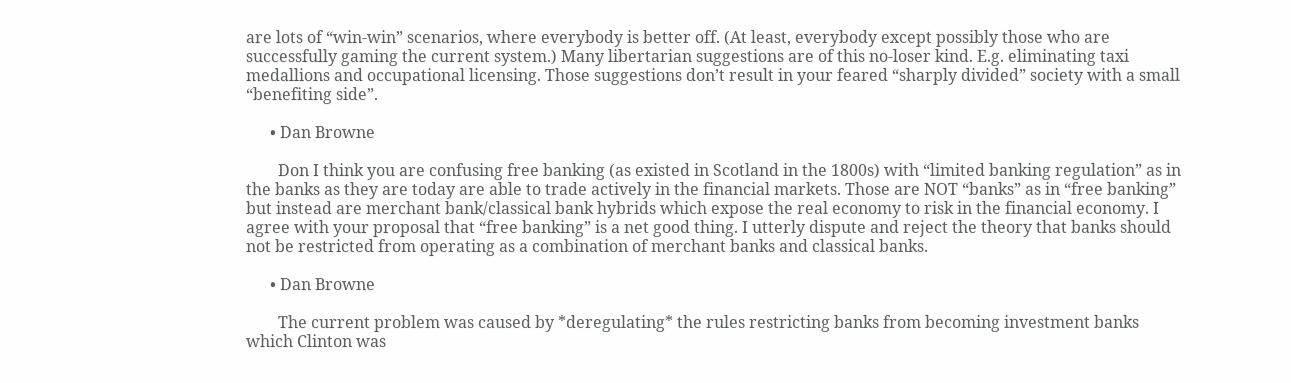are lots of “win-win” scenarios, where everybody is better off. (At least, everybody except possibly those who are successfully gaming the current system.) Many libertarian suggestions are of this no-loser kind. E.g. eliminating taxi medallions and occupational licensing. Those suggestions don’t result in your feared “sharply divided” society with a small “benefiting side”.

      • Dan Browne

        Don I think you are confusing free banking (as existed in Scotland in the 1800s) with “limited banking regulation” as in the banks as they are today are able to trade actively in the financial markets. Those are NOT “banks” as in “free banking” but instead are merchant bank/classical bank hybrids which expose the real economy to risk in the financial economy. I agree with your proposal that “free banking” is a net good thing. I utterly dispute and reject the theory that banks should not be restricted from operating as a combination of merchant banks and classical banks.

      • Dan Browne

        The current problem was caused by *deregulating* the rules restricting banks from becoming investment banks which Clinton was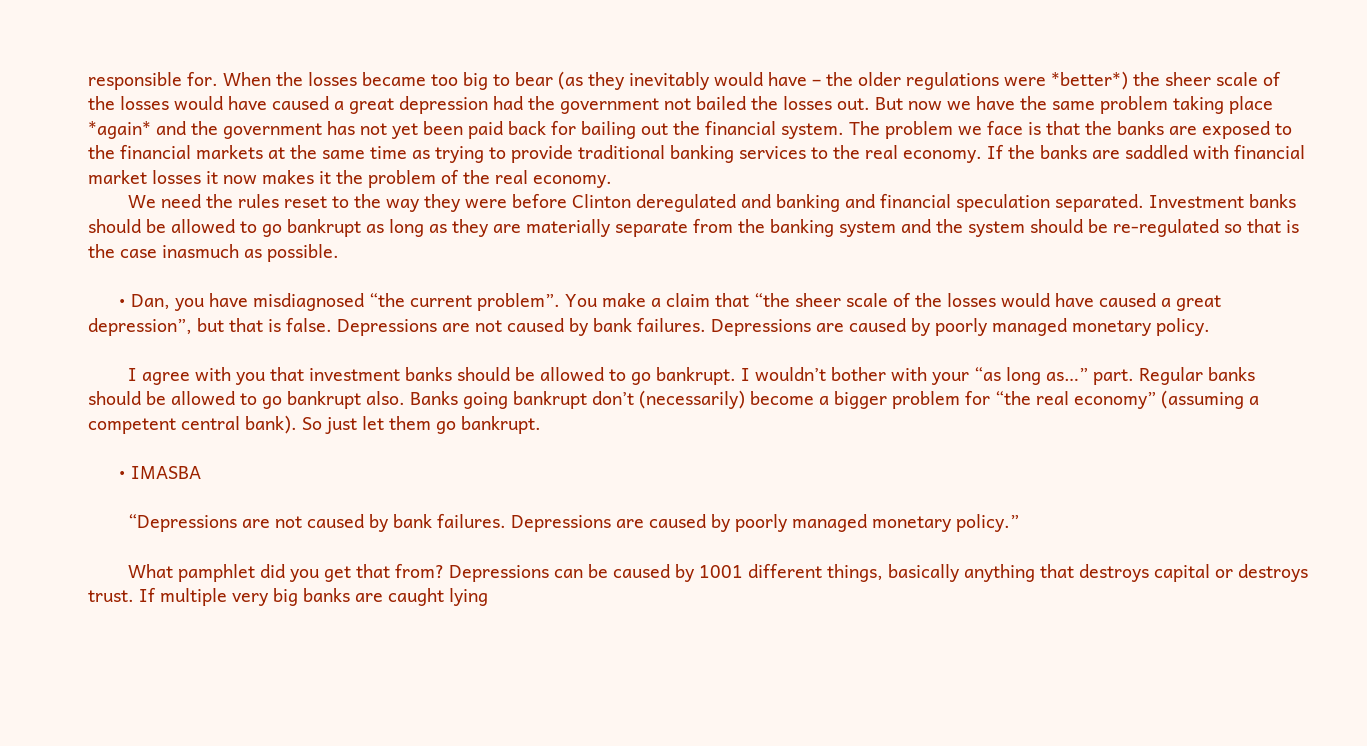responsible for. When the losses became too big to bear (as they inevitably would have – the older regulations were *better*) the sheer scale of the losses would have caused a great depression had the government not bailed the losses out. But now we have the same problem taking place *again* and the government has not yet been paid back for bailing out the financial system. The problem we face is that the banks are exposed to the financial markets at the same time as trying to provide traditional banking services to the real economy. If the banks are saddled with financial market losses it now makes it the problem of the real economy.
        We need the rules reset to the way they were before Clinton deregulated and banking and financial speculation separated. Investment banks should be allowed to go bankrupt as long as they are materially separate from the banking system and the system should be re-regulated so that is the case inasmuch as possible.

      • Dan, you have misdiagnosed “the current problem”. You make a claim that “the sheer scale of the losses would have caused a great depression”, but that is false. Depressions are not caused by bank failures. Depressions are caused by poorly managed monetary policy.

        I agree with you that investment banks should be allowed to go bankrupt. I wouldn’t bother with your “as long as…” part. Regular banks should be allowed to go bankrupt also. Banks going bankrupt don’t (necessarily) become a bigger problem for “the real economy” (assuming a competent central bank). So just let them go bankrupt.

      • IMASBA

        “Depressions are not caused by bank failures. Depressions are caused by poorly managed monetary policy.”

        What pamphlet did you get that from? Depressions can be caused by 1001 different things, basically anything that destroys capital or destroys trust. If multiple very big banks are caught lying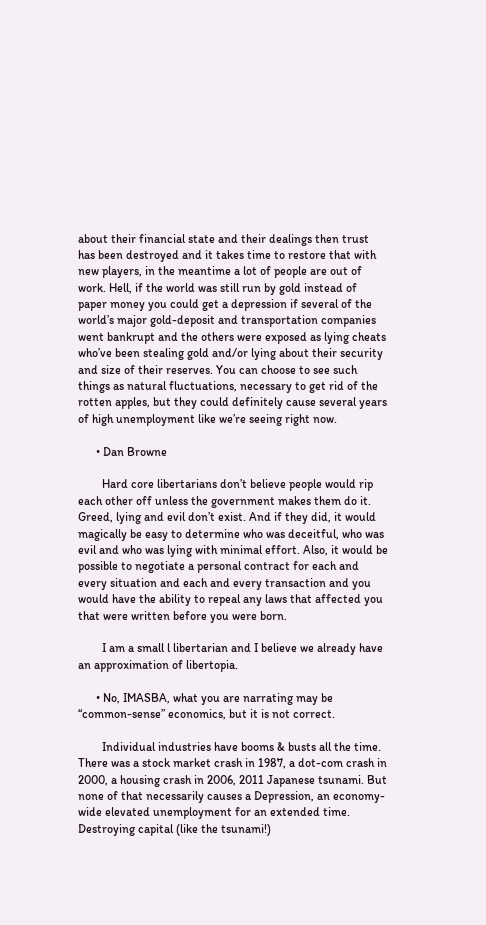about their financial state and their dealings then trust has been destroyed and it takes time to restore that with new players, in the meantime a lot of people are out of work. Hell, if the world was still run by gold instead of paper money you could get a depression if several of the world’s major gold-deposit and transportation companies went bankrupt and the others were exposed as lying cheats who’ve been stealing gold and/or lying about their security and size of their reserves. You can choose to see such things as natural fluctuations, necessary to get rid of the rotten apples, but they could definitely cause several years of high unemployment like we’re seeing right now.

      • Dan Browne

        Hard core libertarians don’t believe people would rip each other off unless the government makes them do it. Greed, lying and evil don’t exist. And if they did, it would magically be easy to determine who was deceitful, who was evil and who was lying with minimal effort. Also, it would be possible to negotiate a personal contract for each and every situation and each and every transaction and you would have the ability to repeal any laws that affected you that were written before you were born.

        I am a small l libertarian and I believe we already have an approximation of libertopia.

      • No, IMASBA, what you are narrating may be “common-sense” economics, but it is not correct.

        Individual industries have booms & busts all the time. There was a stock market crash in 1987, a dot-com crash in 2000, a housing crash in 2006, 2011 Japanese tsunami. But none of that necessarily causes a Depression, an economy-wide elevated unemployment for an extended time. Destroying capital (like the tsunami!)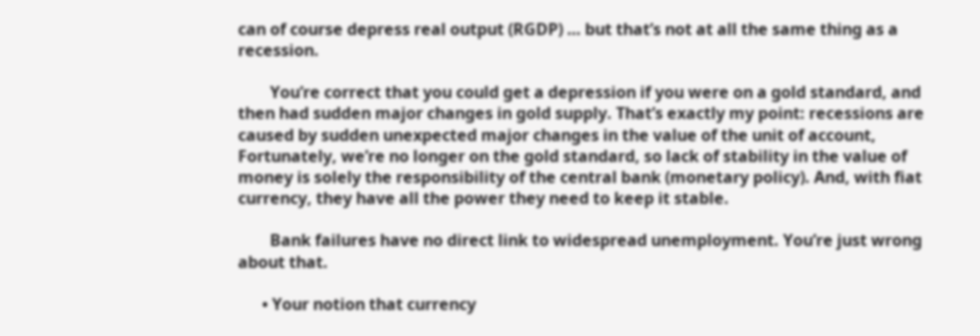can of course depress real output (RGDP) … but that’s not at all the same thing as a recession.

        You’re correct that you could get a depression if you were on a gold standard, and then had sudden major changes in gold supply. That’s exactly my point: recessions are caused by sudden unexpected major changes in the value of the unit of account, Fortunately, we’re no longer on the gold standard, so lack of stability in the value of money is solely the responsibility of the central bank (monetary policy). And, with fiat currency, they have all the power they need to keep it stable.

        Bank failures have no direct link to widespread unemployment. You’re just wrong about that.

      • Your notion that currency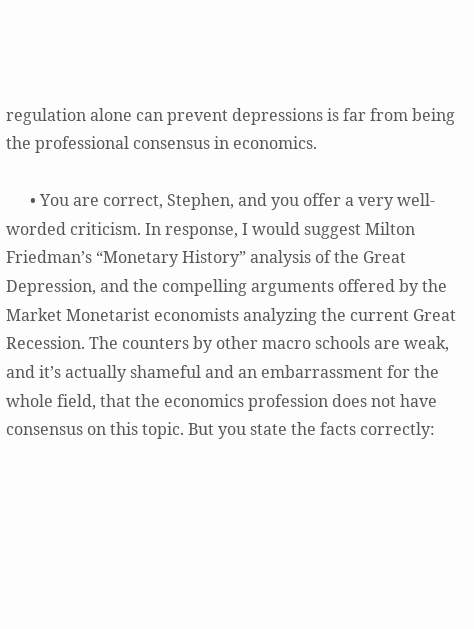regulation alone can prevent depressions is far from being the professional consensus in economics.

      • You are correct, Stephen, and you offer a very well-worded criticism. In response, I would suggest Milton Friedman’s “Monetary History” analysis of the Great Depression, and the compelling arguments offered by the Market Monetarist economists analyzing the current Great Recession. The counters by other macro schools are weak, and it’s actually shameful and an embarrassment for the whole field, that the economics profession does not have consensus on this topic. But you state the facts correctly: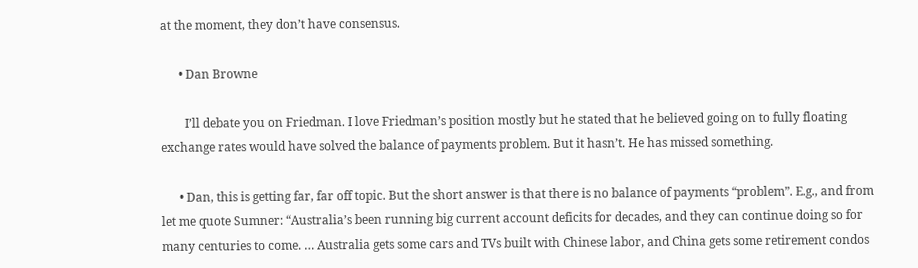at the moment, they don’t have consensus.

      • Dan Browne

        I’ll debate you on Friedman. I love Friedman’s position mostly but he stated that he believed going on to fully floating exchange rates would have solved the balance of payments problem. But it hasn’t. He has missed something.

      • Dan, this is getting far, far off topic. But the short answer is that there is no balance of payments “problem”. E.g., and from let me quote Sumner: “Australia’s been running big current account deficits for decades, and they can continue doing so for many centuries to come. … Australia gets some cars and TVs built with Chinese labor, and China gets some retirement condos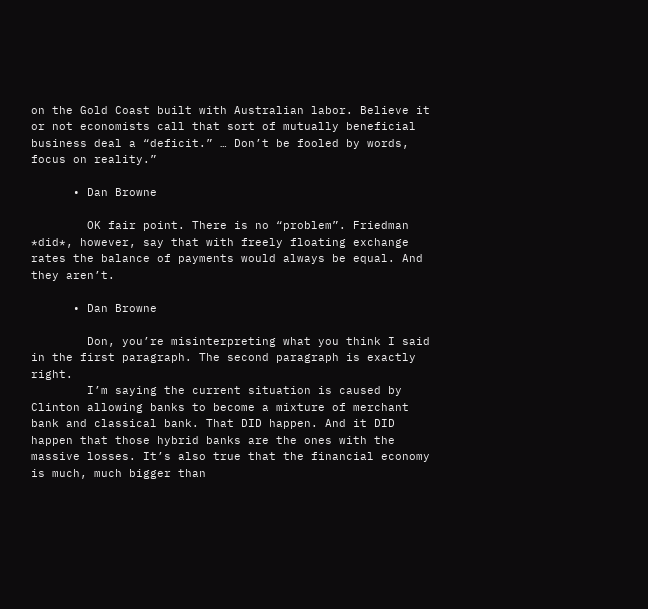on the Gold Coast built with Australian labor. Believe it or not economists call that sort of mutually beneficial business deal a “deficit.” … Don’t be fooled by words, focus on reality.”

      • Dan Browne

        OK fair point. There is no “problem”. Friedman *did*, however, say that with freely floating exchange rates the balance of payments would always be equal. And they aren’t.

      • Dan Browne

        Don, you’re misinterpreting what you think I said in the first paragraph. The second paragraph is exactly right.
        I’m saying the current situation is caused by Clinton allowing banks to become a mixture of merchant bank and classical bank. That DID happen. And it DID happen that those hybrid banks are the ones with the massive losses. It’s also true that the financial economy is much, much bigger than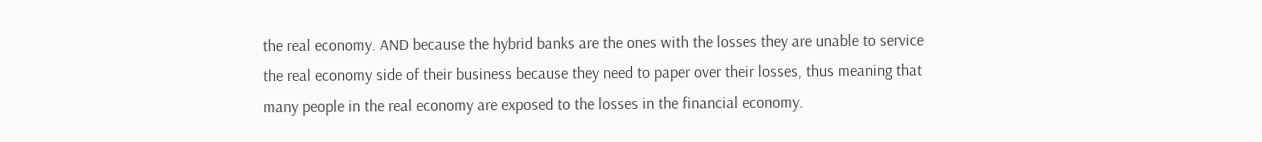the real economy. AND because the hybrid banks are the ones with the losses they are unable to service the real economy side of their business because they need to paper over their losses, thus meaning that many people in the real economy are exposed to the losses in the financial economy.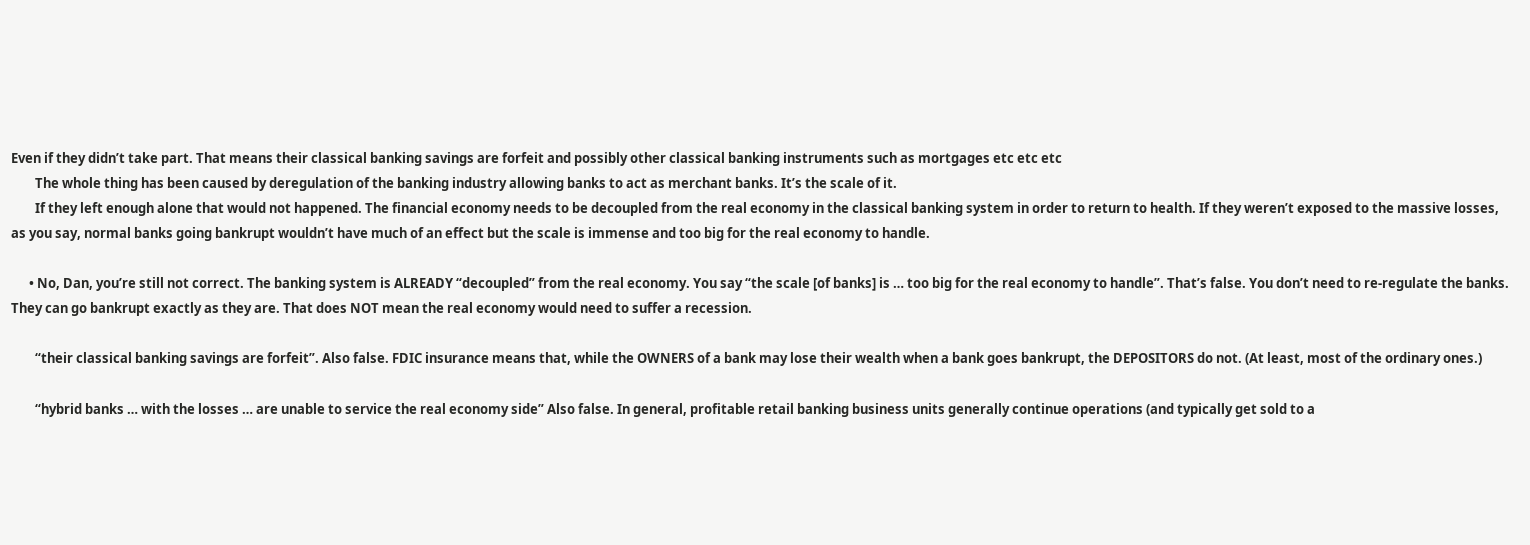Even if they didn’t take part. That means their classical banking savings are forfeit and possibly other classical banking instruments such as mortgages etc etc etc
        The whole thing has been caused by deregulation of the banking industry allowing banks to act as merchant banks. It’s the scale of it.
        If they left enough alone that would not happened. The financial economy needs to be decoupled from the real economy in the classical banking system in order to return to health. If they weren’t exposed to the massive losses, as you say, normal banks going bankrupt wouldn’t have much of an effect but the scale is immense and too big for the real economy to handle.

      • No, Dan, you’re still not correct. The banking system is ALREADY “decoupled” from the real economy. You say “the scale [of banks] is … too big for the real economy to handle”. That’s false. You don’t need to re-regulate the banks. They can go bankrupt exactly as they are. That does NOT mean the real economy would need to suffer a recession.

        “their classical banking savings are forfeit”. Also false. FDIC insurance means that, while the OWNERS of a bank may lose their wealth when a bank goes bankrupt, the DEPOSITORS do not. (At least, most of the ordinary ones.)

        “hybrid banks … with the losses … are unable to service the real economy side” Also false. In general, profitable retail banking business units generally continue operations (and typically get sold to a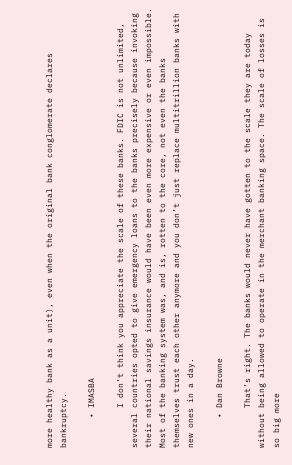more healthy bank as a unit), even when the original bank conglomerate declares bankruptcy.

      • IMASBA

        I don’t think you appreciate the scale of these banks. FDIC is not unlimited, several countries opted to give emergency loans to the banks precisely because invoking their national savings insurance would have been even more expensive or even impossible. Most of the banking system was, and is, rotten to the core, not even the banks themselves trust each other anymore and you don’t just replace multitrillion banks with new ones in a day.

      • Dan Browne

        That’s right. The banks would never have gotten to the scale they are today without being allowed to operate in the merchant banking space. The scale of losses is so big more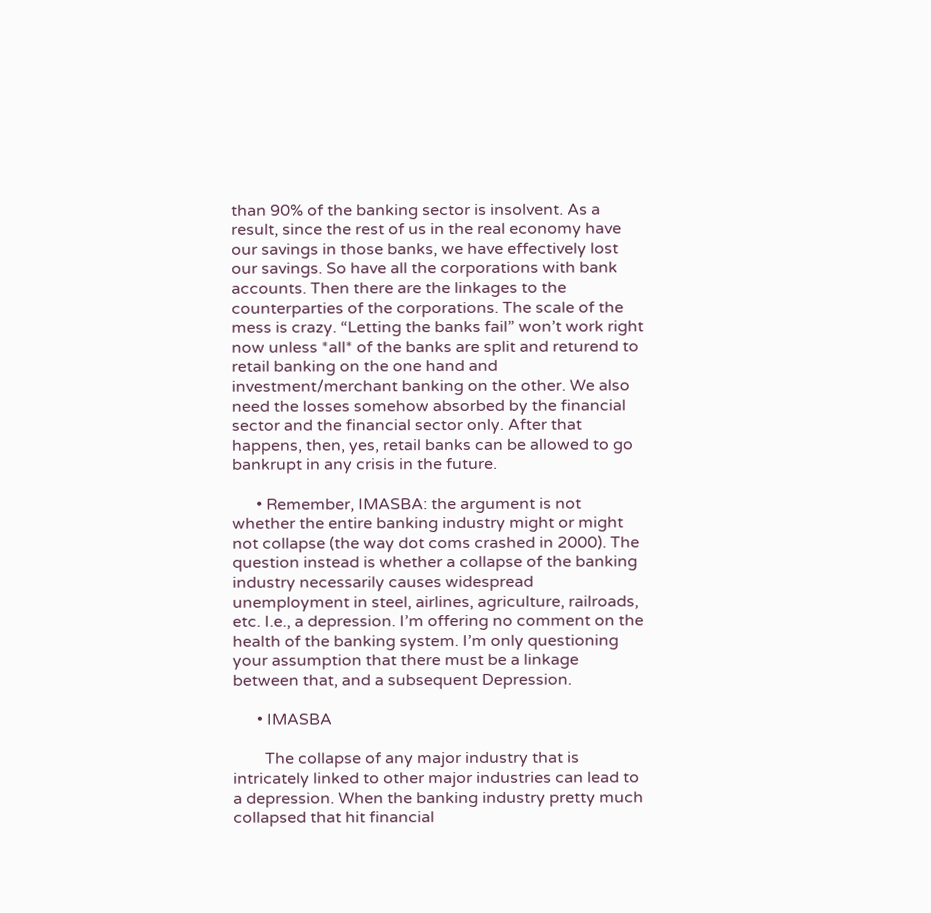than 90% of the banking sector is insolvent. As a result, since the rest of us in the real economy have our savings in those banks, we have effectively lost our savings. So have all the corporations with bank accounts. Then there are the linkages to the counterparties of the corporations. The scale of the mess is crazy. “Letting the banks fail” won’t work right now unless *all* of the banks are split and returend to retail banking on the one hand and investment/merchant banking on the other. We also need the losses somehow absorbed by the financial sector and the financial sector only. After that happens, then, yes, retail banks can be allowed to go bankrupt in any crisis in the future.

      • Remember, IMASBA: the argument is not whether the entire banking industry might or might not collapse (the way dot coms crashed in 2000). The question instead is whether a collapse of the banking industry necessarily causes widespread unemployment in steel, airlines, agriculture, railroads, etc. I.e., a depression. I’m offering no comment on the health of the banking system. I’m only questioning your assumption that there must be a linkage between that, and a subsequent Depression.

      • IMASBA

        The collapse of any major industry that is intricately linked to other major industries can lead to a depression. When the banking industry pretty much collapsed that hit financial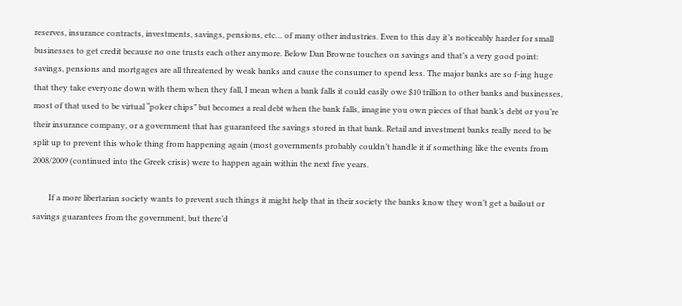reserves, insurance contracts, investments, savings, pensions, etc… of many other industries. Even to this day it’s noticeably harder for small businesses to get credit because no one trusts each other anymore. Below Dan Browne touches on savings and that’s a very good point: savings, pensions and mortgages are all threatened by weak banks and cause the consumer to spend less. The major banks are so f-ing huge that they take everyone down with them when they fall, I mean when a bank falls it could easily owe $10 trillion to other banks and businesses, most of that used to be virtual “poker chips” but becomes a real debt when the bank falls, imagine you own pieces of that bank’s debt or you’re their insurance company, or a government that has guaranteed the savings stored in that bank. Retail and investment banks really need to be split up to prevent this whole thing from happening again (most governments probably couldn’t handle it if something like the events from 2008/2009 (continued into the Greek crisis) were to happen again within the next five years.

        If a more libertarian society wants to prevent such things it might help that in their society the banks know they won’t get a bailout or savings guarantees from the government, but there’d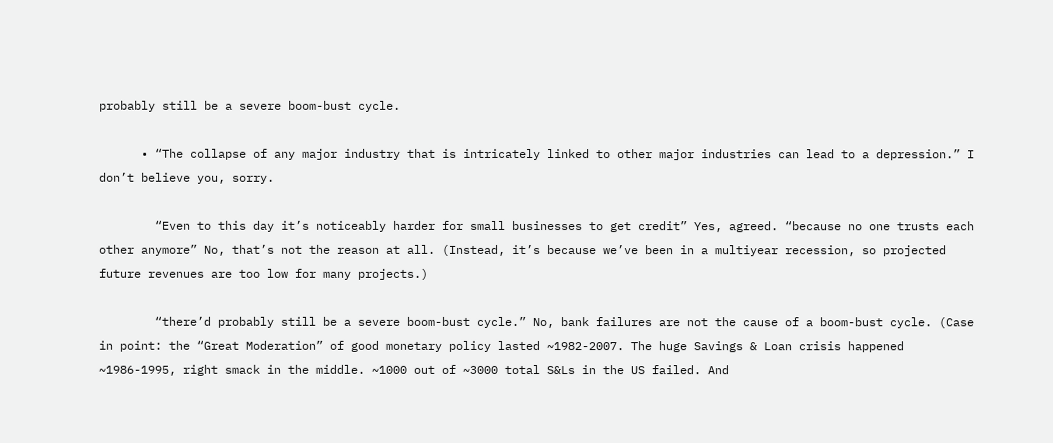probably still be a severe boom-bust cycle.

      • “The collapse of any major industry that is intricately linked to other major industries can lead to a depression.” I don’t believe you, sorry.

        “Even to this day it’s noticeably harder for small businesses to get credit” Yes, agreed. “because no one trusts each other anymore” No, that’s not the reason at all. (Instead, it’s because we’ve been in a multiyear recession, so projected future revenues are too low for many projects.)

        “there’d probably still be a severe boom-bust cycle.” No, bank failures are not the cause of a boom-bust cycle. (Case in point: the “Great Moderation” of good monetary policy lasted ~1982-2007. The huge Savings & Loan crisis happened ~1986-1995, right smack in the middle. ~1000 out of ~3000 total S&Ls in the US failed. And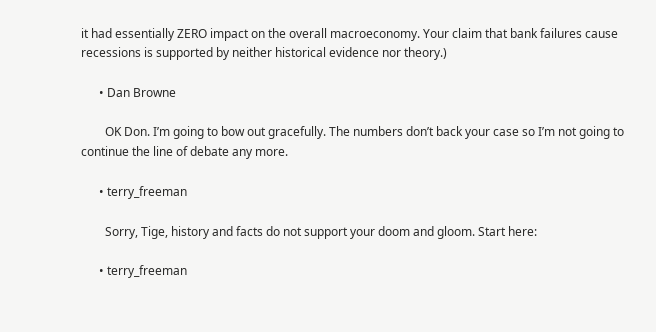it had essentially ZERO impact on the overall macroeconomy. Your claim that bank failures cause recessions is supported by neither historical evidence nor theory.)

      • Dan Browne

        OK Don. I’m going to bow out gracefully. The numbers don’t back your case so I’m not going to continue the line of debate any more.

      • terry_freeman

        Sorry, Tige, history and facts do not support your doom and gloom. Start here:

      • terry_freeman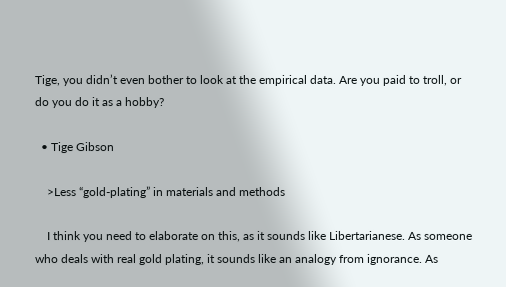Tige, you didn’t even bother to look at the empirical data. Are you paid to troll, or do you do it as a hobby?

  • Tige Gibson

    >Less “gold-plating” in materials and methods

    I think you need to elaborate on this, as it sounds like Libertarianese. As someone who deals with real gold plating, it sounds like an analogy from ignorance. As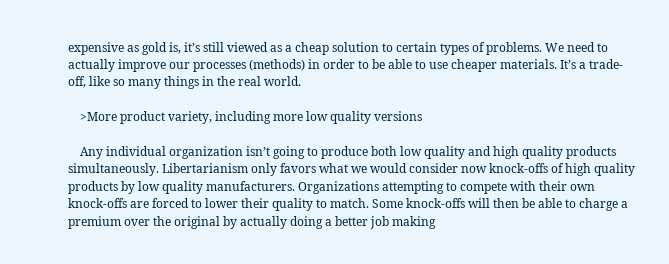expensive as gold is, it’s still viewed as a cheap solution to certain types of problems. We need to actually improve our processes (methods) in order to be able to use cheaper materials. It’s a trade-off, like so many things in the real world.

    >More product variety, including more low quality versions

    Any individual organization isn’t going to produce both low quality and high quality products simultaneously. Libertarianism only favors what we would consider now knock-offs of high quality products by low quality manufacturers. Organizations attempting to compete with their own knock-offs are forced to lower their quality to match. Some knock-offs will then be able to charge a premium over the original by actually doing a better job making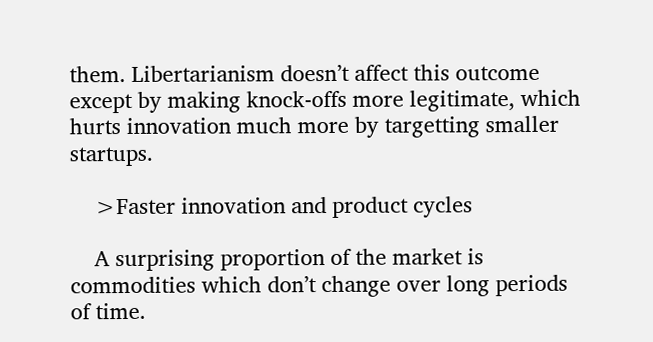them. Libertarianism doesn’t affect this outcome except by making knock-offs more legitimate, which hurts innovation much more by targetting smaller startups.

    >Faster innovation and product cycles

    A surprising proportion of the market is commodities which don’t change over long periods of time.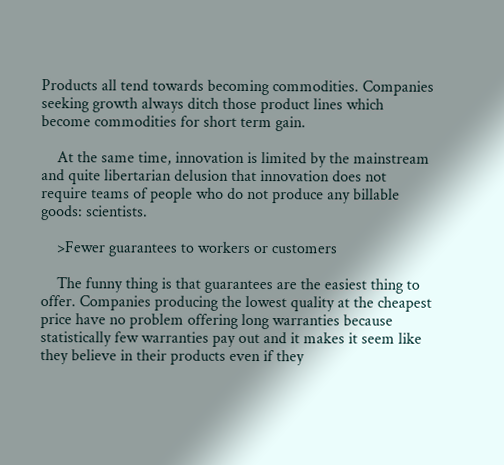Products all tend towards becoming commodities. Companies seeking growth always ditch those product lines which become commodities for short term gain.

    At the same time, innovation is limited by the mainstream and quite libertarian delusion that innovation does not require teams of people who do not produce any billable goods: scientists.

    >Fewer guarantees to workers or customers

    The funny thing is that guarantees are the easiest thing to offer. Companies producing the lowest quality at the cheapest price have no problem offering long warranties because statistically few warranties pay out and it makes it seem like they believe in their products even if they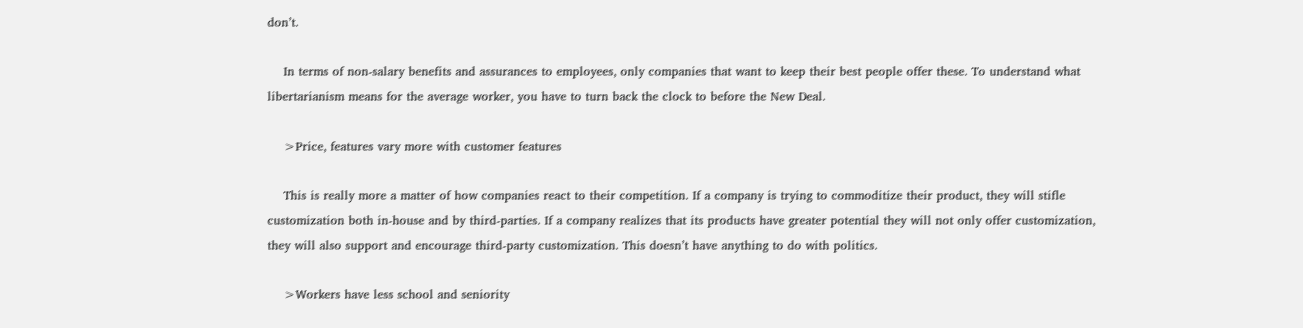don’t.

    In terms of non-salary benefits and assurances to employees, only companies that want to keep their best people offer these. To understand what libertarianism means for the average worker, you have to turn back the clock to before the New Deal.

    >Price, features vary more with customer features

    This is really more a matter of how companies react to their competition. If a company is trying to commoditize their product, they will stifle customization both in-house and by third-parties. If a company realizes that its products have greater potential they will not only offer customization, they will also support and encourage third-party customization. This doesn’t have anything to do with politics.

    >Workers have less school and seniority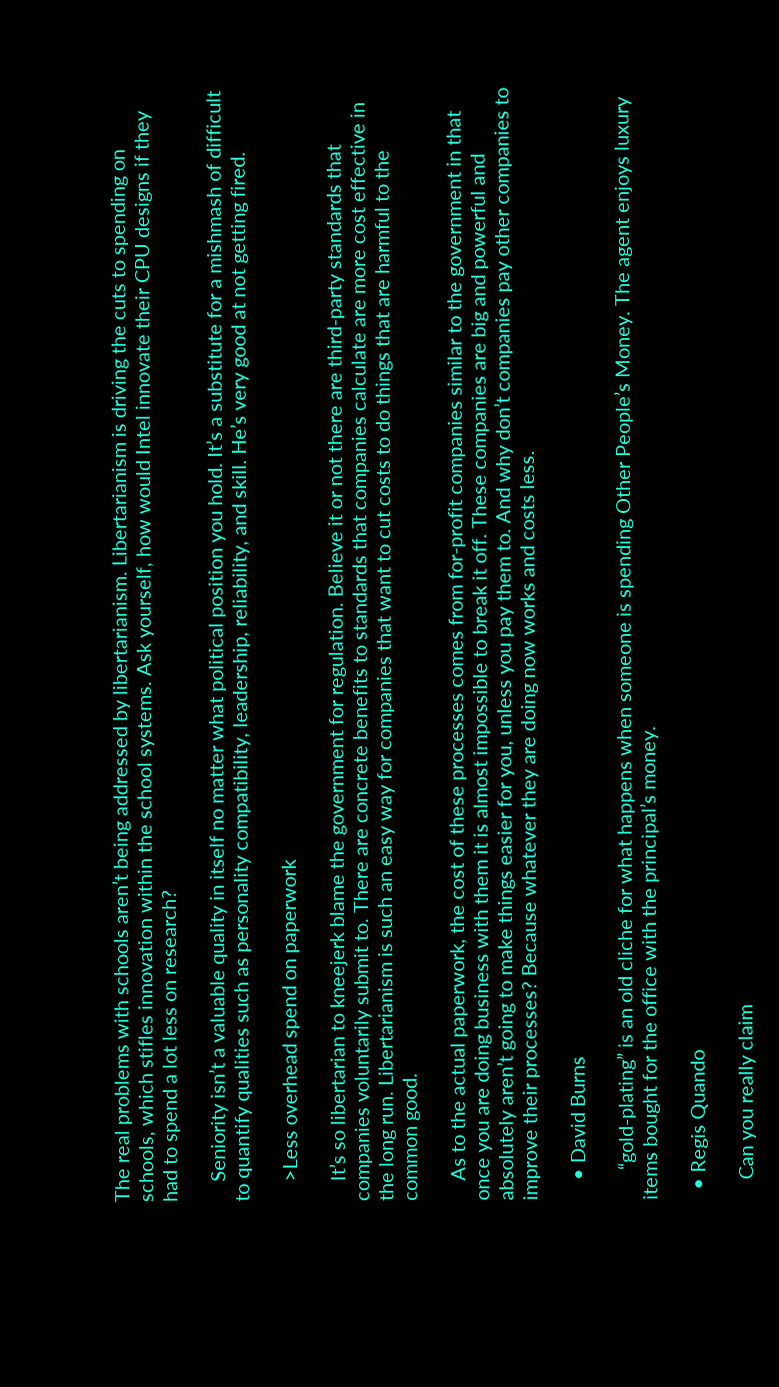The real problems with schools aren’t being addressed by libertarianism. Libertarianism is driving the cuts to spending on schools, which stifles innovation within the school systems. Ask yourself, how would Intel innovate their CPU designs if they had to spend a lot less on research?

    Seniority isn’t a valuable quality in itself no matter what political position you hold. It’s a substitute for a mishmash of difficult to quantify qualities such as personality compatibility, leadership, reliability, and skill. He’s very good at not getting fired.

    >Less overhead spend on paperwork

    It’s so libertarian to kneejerk blame the government for regulation. Believe it or not there are third-party standards that companies voluntarily submit to. There are concrete benefits to standards that companies calculate are more cost effective in the long run. Libertarianism is such an easy way for companies that want to cut costs to do things that are harmful to the common good.

    As to the actual paperwork, the cost of these processes comes from for-profit companies similar to the government in that once you are doing business with them it is almost impossible to break it off. These companies are big and powerful and absolutely aren’t going to make things easier for you, unless you pay them to. And why don’t companies pay other companies to improve their processes? Because whatever they are doing now works and costs less.

    • David Burns

      “gold-plating” is an old cliche for what happens when someone is spending Other People’s Money. The agent enjoys luxury items bought for the office with the principal’s money.

  • Regis Quando

    Can you really claim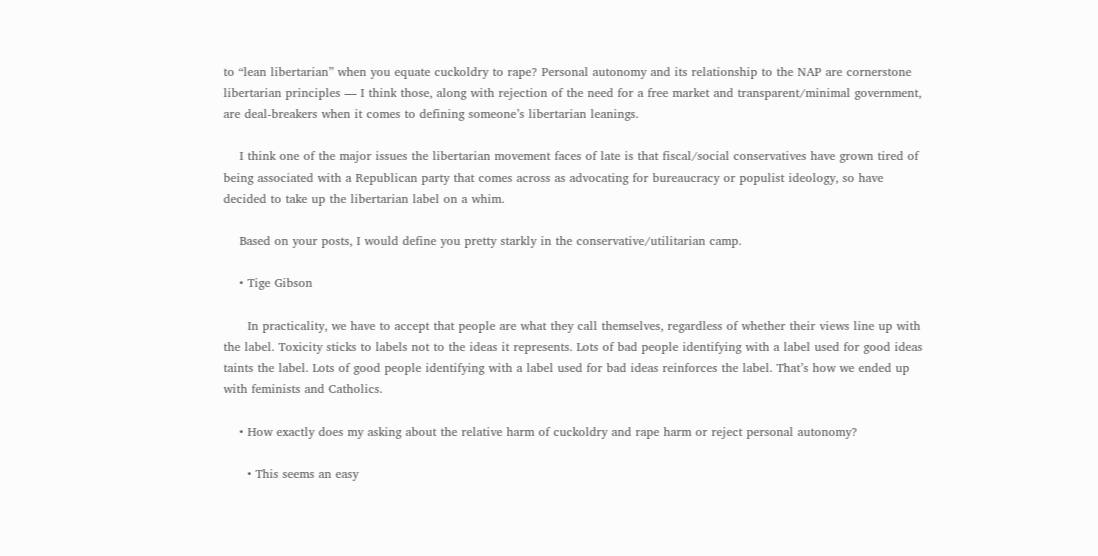to “lean libertarian” when you equate cuckoldry to rape? Personal autonomy and its relationship to the NAP are cornerstone libertarian principles — I think those, along with rejection of the need for a free market and transparent/minimal government, are deal-breakers when it comes to defining someone’s libertarian leanings.

    I think one of the major issues the libertarian movement faces of late is that fiscal/social conservatives have grown tired of being associated with a Republican party that comes across as advocating for bureaucracy or populist ideology, so have decided to take up the libertarian label on a whim.

    Based on your posts, I would define you pretty starkly in the conservative/utilitarian camp.

    • Tige Gibson

      In practicality, we have to accept that people are what they call themselves, regardless of whether their views line up with the label. Toxicity sticks to labels not to the ideas it represents. Lots of bad people identifying with a label used for good ideas taints the label. Lots of good people identifying with a label used for bad ideas reinforces the label. That’s how we ended up with feminists and Catholics.

    • How exactly does my asking about the relative harm of cuckoldry and rape harm or reject personal autonomy?

      • This seems an easy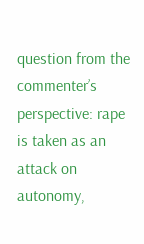question from the commenter’s perspective: rape is taken as an attack on autonomy,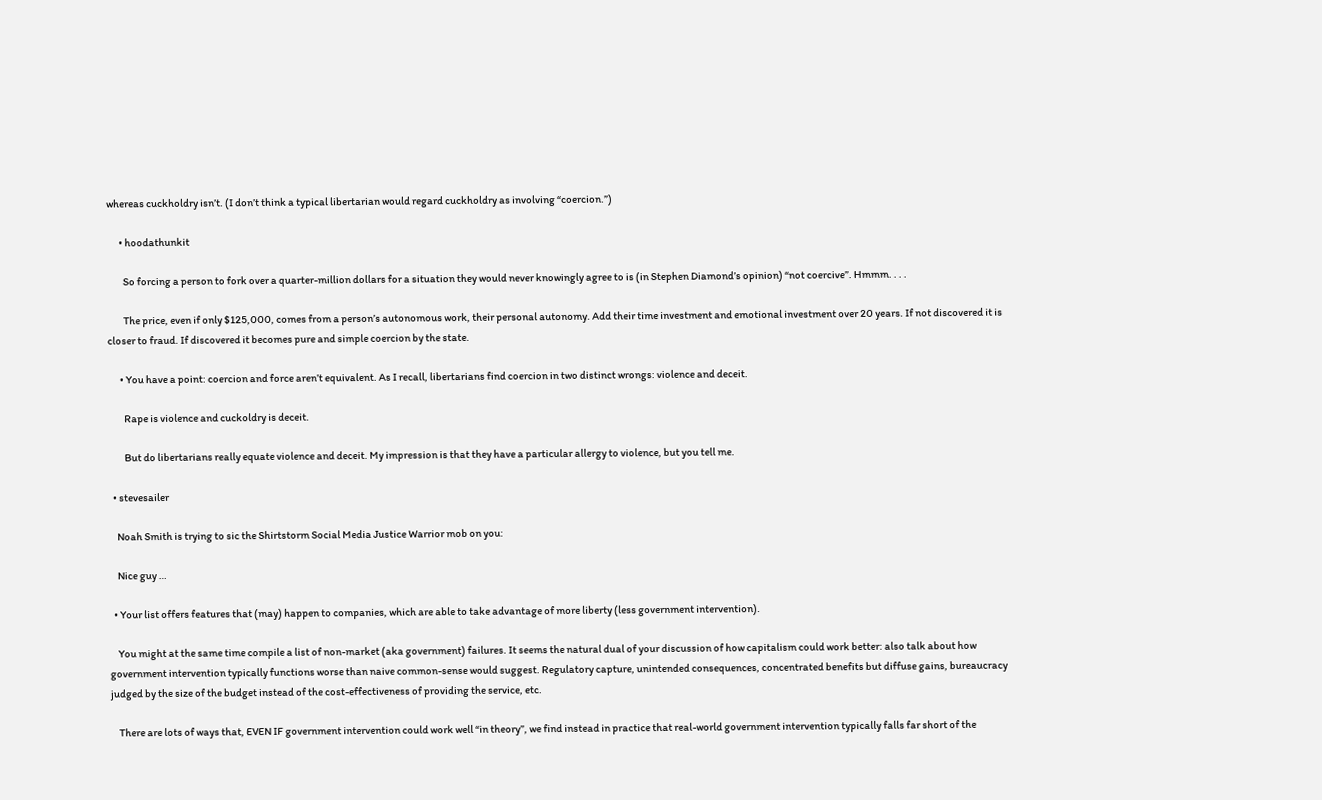whereas cuckholdry isn’t. (I don’t think a typical libertarian would regard cuckholdry as involving “coercion.”)

      • hoodathunkit

        So forcing a person to fork over a quarter-million dollars for a situation they would never knowingly agree to is (in Stephen Diamond’s opinion) “not coercive”. Hmmm. . . .

        The price, even if only $125,000, comes from a person’s autonomous work, their personal autonomy. Add their time investment and emotional investment over 20 years. If not discovered it is closer to fraud. If discovered it becomes pure and simple coercion by the state.

      • You have a point: coercion and force aren’t equivalent. As I recall, libertarians find coercion in two distinct wrongs: violence and deceit.

        Rape is violence and cuckoldry is deceit.

        But do libertarians really equate violence and deceit. My impression is that they have a particular allergy to violence, but you tell me.

  • stevesailer

    Noah Smith is trying to sic the Shirtstorm Social Media Justice Warrior mob on you:

    Nice guy …

  • Your list offers features that (may) happen to companies, which are able to take advantage of more liberty (less government intervention).

    You might at the same time compile a list of non-market (aka government) failures. It seems the natural dual of your discussion of how capitalism could work better: also talk about how government intervention typically functions worse than naive common-sense would suggest. Regulatory capture, unintended consequences, concentrated benefits but diffuse gains, bureaucracy judged by the size of the budget instead of the cost-effectiveness of providing the service, etc.

    There are lots of ways that, EVEN IF government intervention could work well “in theory”, we find instead in practice that real-world government intervention typically falls far short of the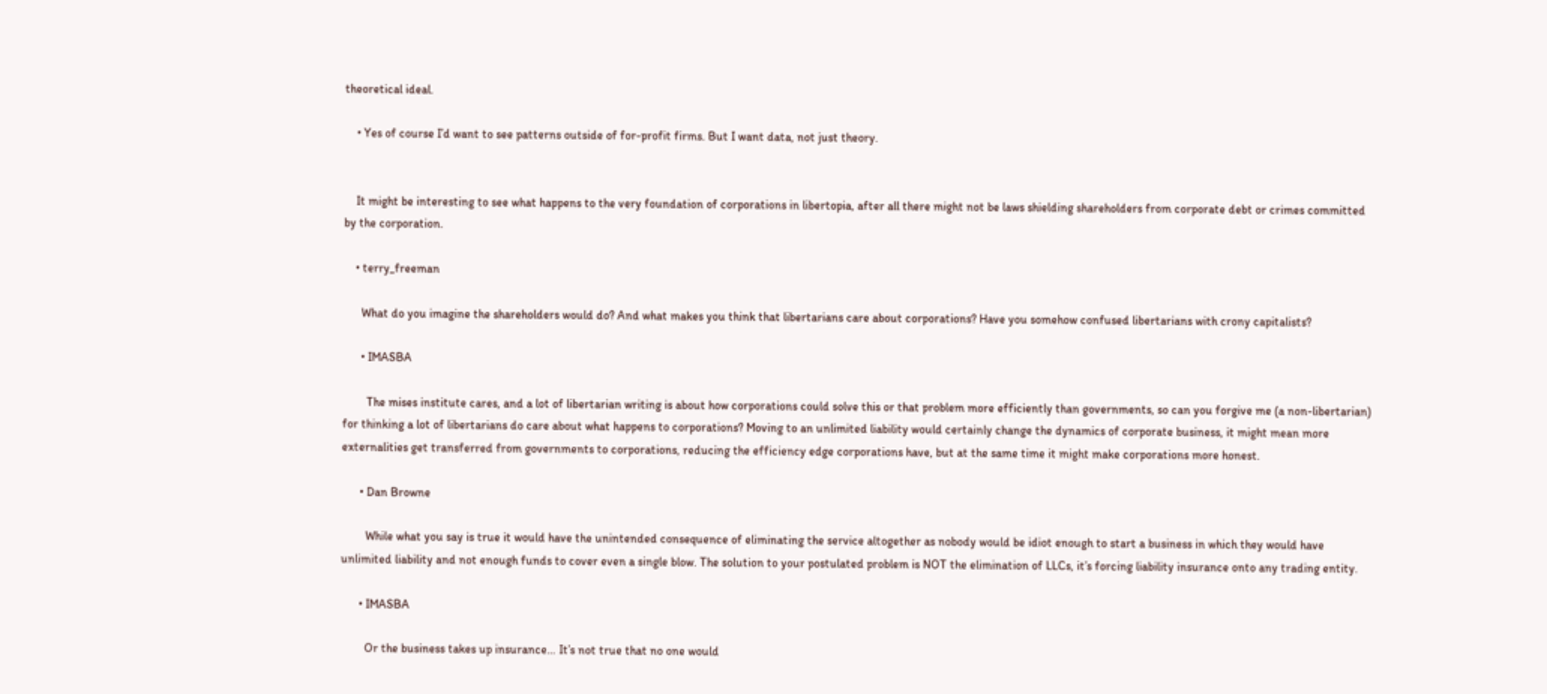theoretical ideal.

    • Yes of course I’d want to see patterns outside of for-profit firms. But I want data, not just theory.


    It might be interesting to see what happens to the very foundation of corporations in libertopia, after all there might not be laws shielding shareholders from corporate debt or crimes committed by the corporation.

    • terry_freeman

      What do you imagine the shareholders would do? And what makes you think that libertarians care about corporations? Have you somehow confused libertarians with crony capitalists?

      • IMASBA

        The mises institute cares, and a lot of libertarian writing is about how corporations could solve this or that problem more efficiently than governments, so can you forgive me (a non-libertarian) for thinking a lot of libertarians do care about what happens to corporations? Moving to an unlimited liability would certainly change the dynamics of corporate business, it might mean more externalities get transferred from governments to corporations, reducing the efficiency edge corporations have, but at the same time it might make corporations more honest.

      • Dan Browne

        While what you say is true it would have the unintended consequence of eliminating the service altogether as nobody would be idiot enough to start a business in which they would have unlimited liability and not enough funds to cover even a single blow. The solution to your postulated problem is NOT the elimination of LLCs, it’s forcing liability insurance onto any trading entity.

      • IMASBA

        Or the business takes up insurance… It’s not true that no one would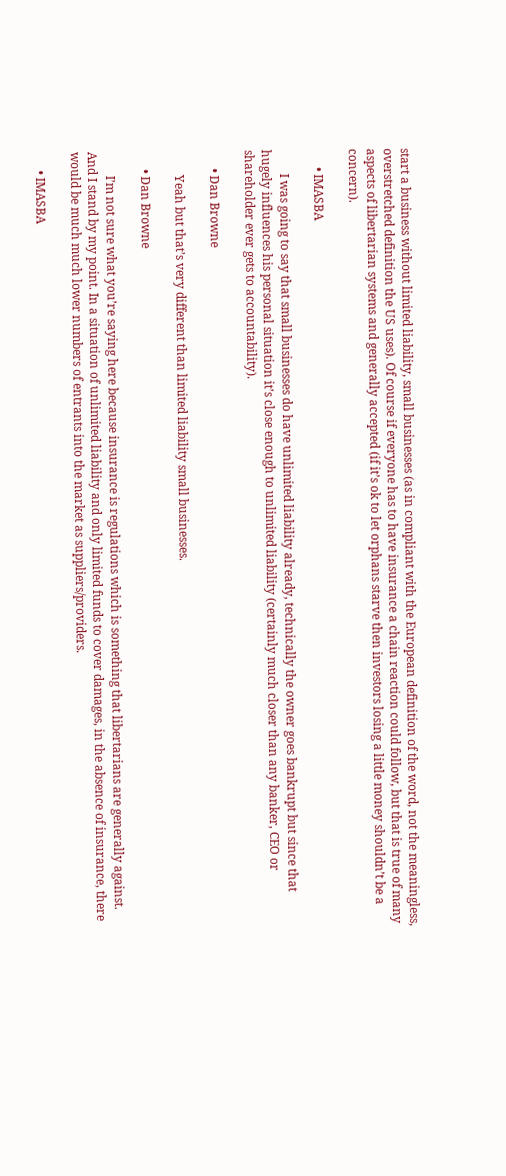start a business without limited liability, small businesses (as in compliant with the European definition of the word, not the meaningless, overstretched definition the US uses). Of course if everyone has to have insurance a chain reaction could follow, but that is true of many aspects of libertarian systems and generally accepted (if it’s ok to let orphans starve then investors losing a little money shouldn’t be a concern).

      • IMASBA

        I was going to say that small businesses do have unlimited liability already, technically the owner goes bankrupt but since that hugely influences his personal situation it’s close enough to unlimited liability (certainly much closer than any banker, CEO or shareholder ever gets to accountability).

      • Dan Browne

        Yeah but that’s very different than limited liability small businesses.

      • Dan Browne

        I’m not sure what you’re saying here because insurance is regulations which is something that libertarians are generally against. And I stand by my point. In a situation of unlimited liability and only limited funds to cover damages, in the absence of insurance, there would be much much lower numbers of entrants into the market as suppliers/providers.

      • IMASBA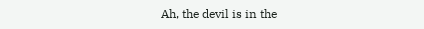Ah, the devil is in the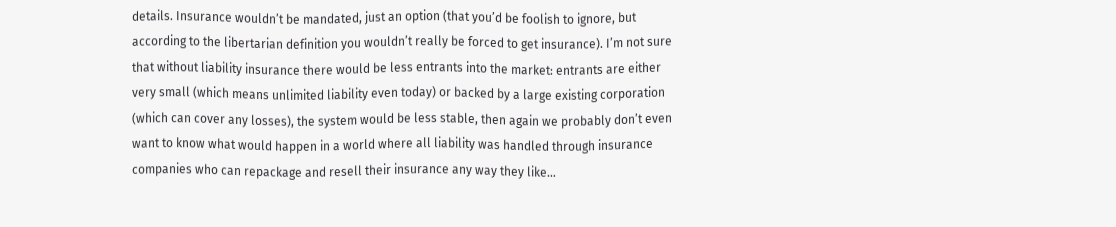details. Insurance wouldn’t be mandated, just an option (that you’d be foolish to ignore, but according to the libertarian definition you wouldn’t really be forced to get insurance). I’m not sure that without liability insurance there would be less entrants into the market: entrants are either very small (which means unlimited liability even today) or backed by a large existing corporation (which can cover any losses), the system would be less stable, then again we probably don’t even want to know what would happen in a world where all liability was handled through insurance companies who can repackage and resell their insurance any way they like…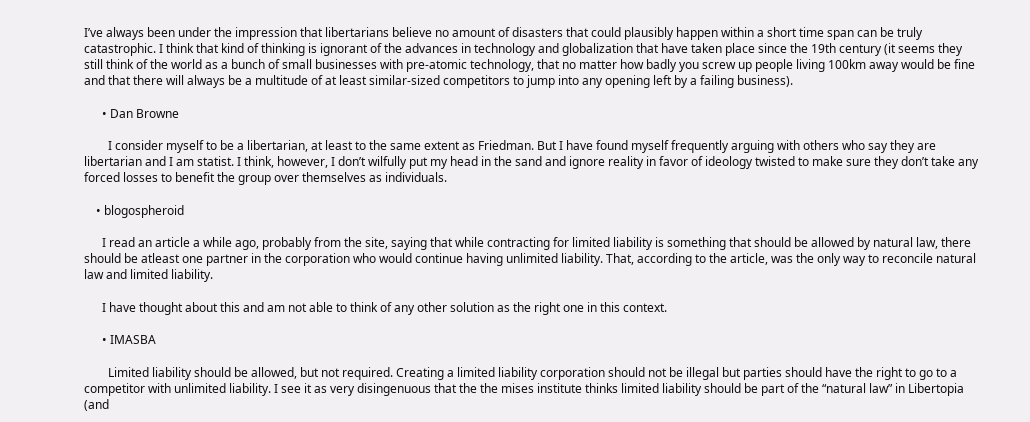I’ve always been under the impression that libertarians believe no amount of disasters that could plausibly happen within a short time span can be truly catastrophic. I think that kind of thinking is ignorant of the advances in technology and globalization that have taken place since the 19th century (it seems they still think of the world as a bunch of small businesses with pre-atomic technology, that no matter how badly you screw up people living 100km away would be fine and that there will always be a multitude of at least similar-sized competitors to jump into any opening left by a failing business).

      • Dan Browne

        I consider myself to be a libertarian, at least to the same extent as Friedman. But I have found myself frequently arguing with others who say they are libertarian and I am statist. I think, however, I don’t wilfully put my head in the sand and ignore reality in favor of ideology twisted to make sure they don’t take any forced losses to benefit the group over themselves as individuals.

    • blogospheroid

      I read an article a while ago, probably from the site, saying that while contracting for limited liability is something that should be allowed by natural law, there should be atleast one partner in the corporation who would continue having unlimited liability. That, according to the article, was the only way to reconcile natural law and limited liability.

      I have thought about this and am not able to think of any other solution as the right one in this context.

      • IMASBA

        Limited liability should be allowed, but not required. Creating a limited liability corporation should not be illegal but parties should have the right to go to a competitor with unlimited liability. I see it as very disingenuous that the the mises institute thinks limited liability should be part of the “natural law” in Libertopia (and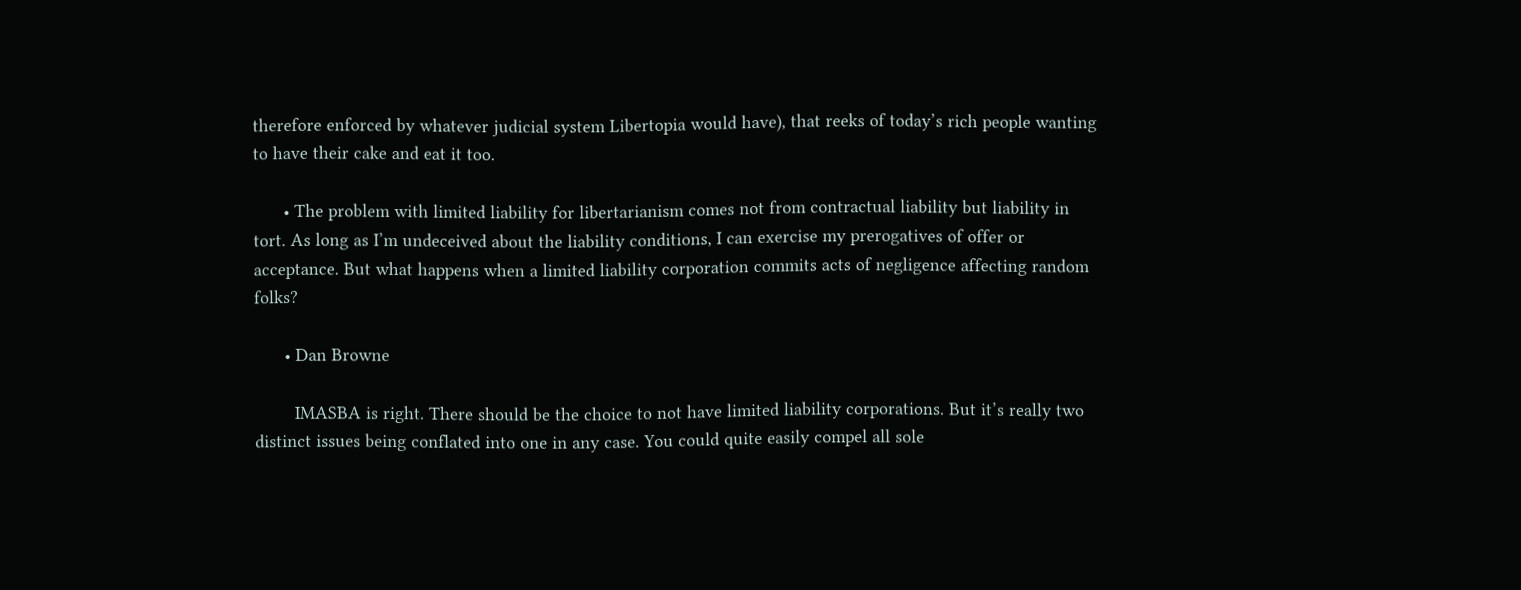therefore enforced by whatever judicial system Libertopia would have), that reeks of today’s rich people wanting to have their cake and eat it too.

      • The problem with limited liability for libertarianism comes not from contractual liability but liability in tort. As long as I’m undeceived about the liability conditions, I can exercise my prerogatives of offer or acceptance. But what happens when a limited liability corporation commits acts of negligence affecting random folks?

      • Dan Browne

        IMASBA is right. There should be the choice to not have limited liability corporations. But it’s really two distinct issues being conflated into one in any case. You could quite easily compel all sole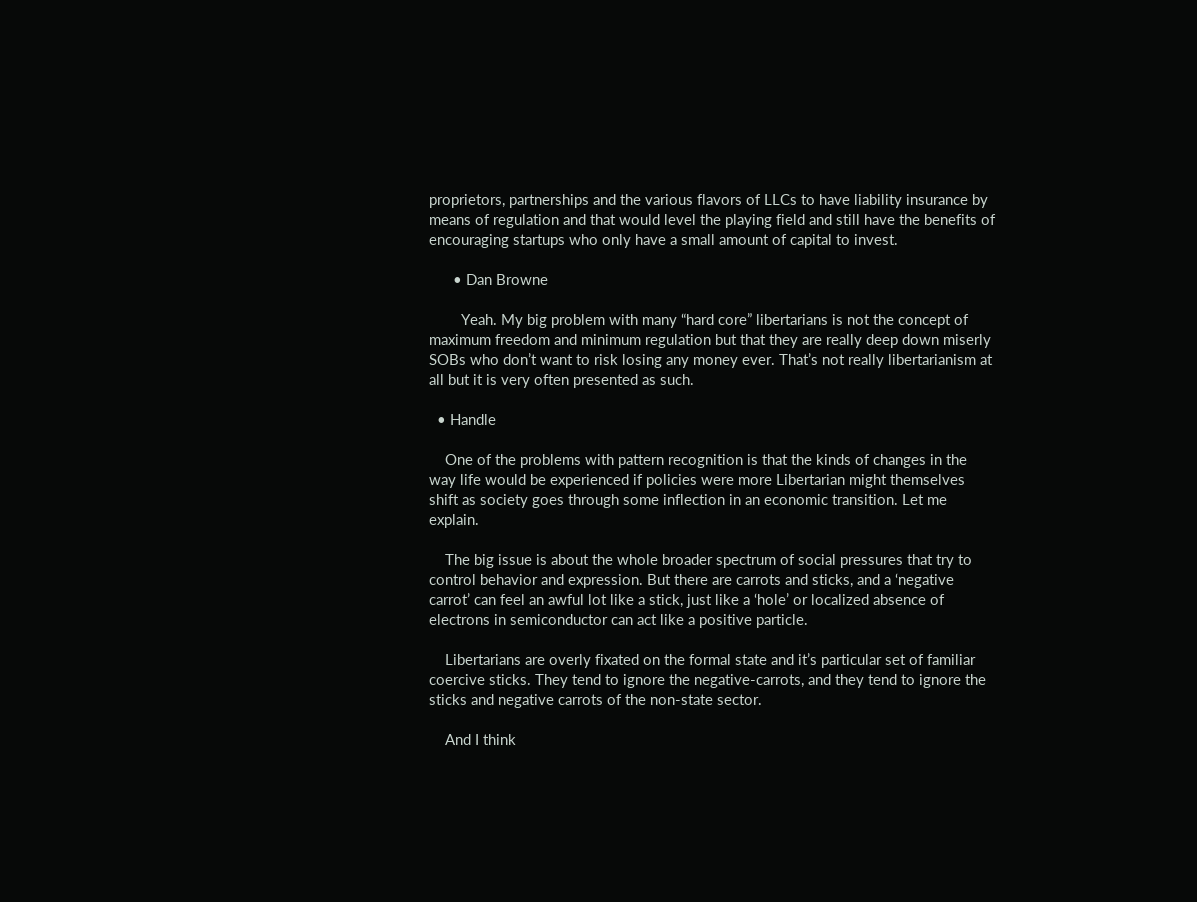proprietors, partnerships and the various flavors of LLCs to have liability insurance by means of regulation and that would level the playing field and still have the benefits of encouraging startups who only have a small amount of capital to invest.

      • Dan Browne

        Yeah. My big problem with many “hard core” libertarians is not the concept of maximum freedom and minimum regulation but that they are really deep down miserly SOBs who don’t want to risk losing any money ever. That’s not really libertarianism at all but it is very often presented as such.

  • Handle

    One of the problems with pattern recognition is that the kinds of changes in the way life would be experienced if policies were more Libertarian might themselves shift as society goes through some inflection in an economic transition. Let me explain.

    The big issue is about the whole broader spectrum of social pressures that try to control behavior and expression. But there are carrots and sticks, and a ‘negative carrot’ can feel an awful lot like a stick, just like a ‘hole’ or localized absence of electrons in semiconductor can act like a positive particle.

    Libertarians are overly fixated on the formal state and it’s particular set of familiar coercive sticks. They tend to ignore the negative-carrots, and they tend to ignore the sticks and negative carrots of the non-state sector.

    And I think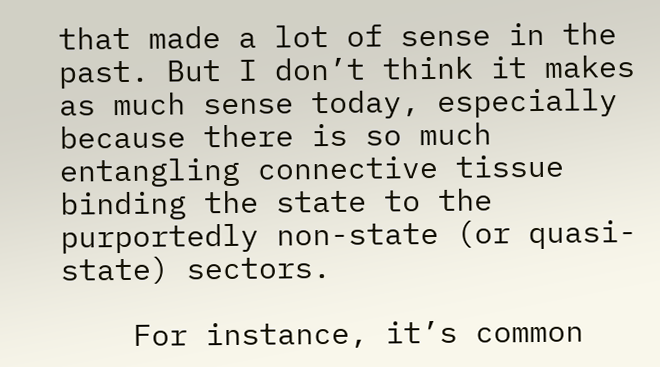that made a lot of sense in the past. But I don’t think it makes as much sense today, especially because there is so much entangling connective tissue binding the state to the purportedly non-state (or quasi-state) sectors.

    For instance, it’s common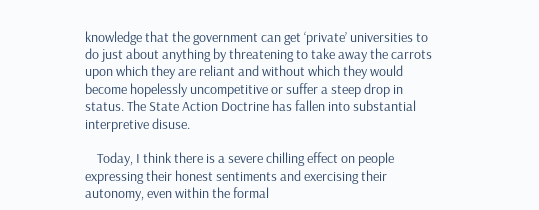knowledge that the government can get ‘private’ universities to do just about anything by threatening to take away the carrots upon which they are reliant and without which they would become hopelessly uncompetitive or suffer a steep drop in status. The State Action Doctrine has fallen into substantial interpretive disuse.

    Today, I think there is a severe chilling effect on people expressing their honest sentiments and exercising their autonomy, even within the formal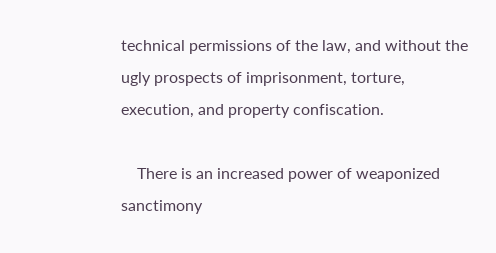technical permissions of the law, and without the ugly prospects of imprisonment, torture, execution, and property confiscation.

    There is an increased power of weaponized sanctimony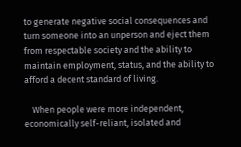to generate negative social consequences and turn someone into an unperson and eject them from respectable society and the ability to maintain employment, status, and the ability to afford a decent standard of living.

    When people were more independent, economically self-reliant, isolated and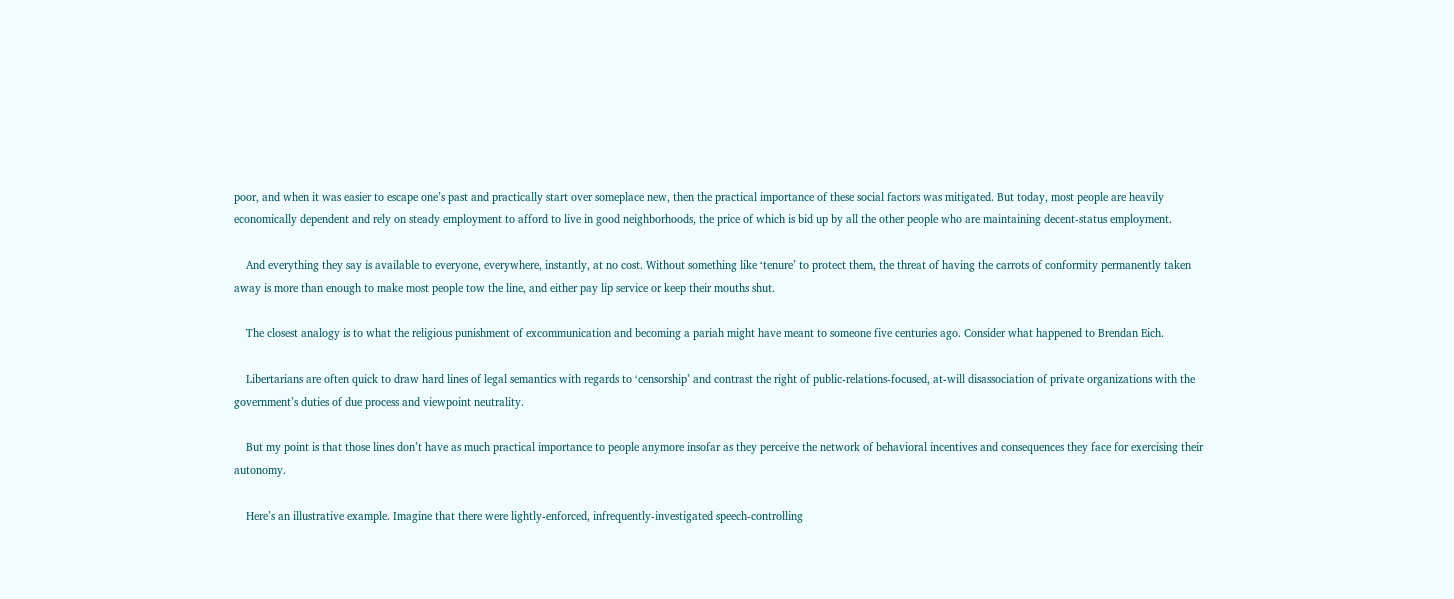poor, and when it was easier to escape one’s past and practically start over someplace new, then the practical importance of these social factors was mitigated. But today, most people are heavily economically dependent and rely on steady employment to afford to live in good neighborhoods, the price of which is bid up by all the other people who are maintaining decent-status employment.

    And everything they say is available to everyone, everywhere, instantly, at no cost. Without something like ‘tenure’ to protect them, the threat of having the carrots of conformity permanently taken away is more than enough to make most people tow the line, and either pay lip service or keep their mouths shut.

    The closest analogy is to what the religious punishment of excommunication and becoming a pariah might have meant to someone five centuries ago. Consider what happened to Brendan Eich.

    Libertarians are often quick to draw hard lines of legal semantics with regards to ‘censorship’ and contrast the right of public-relations-focused, at-will disassociation of private organizations with the government’s duties of due process and viewpoint neutrality.

    But my point is that those lines don’t have as much practical importance to people anymore insofar as they perceive the network of behavioral incentives and consequences they face for exercising their autonomy.

    Here’s an illustrative example. Imagine that there were lightly-enforced, infrequently-investigated speech-controlling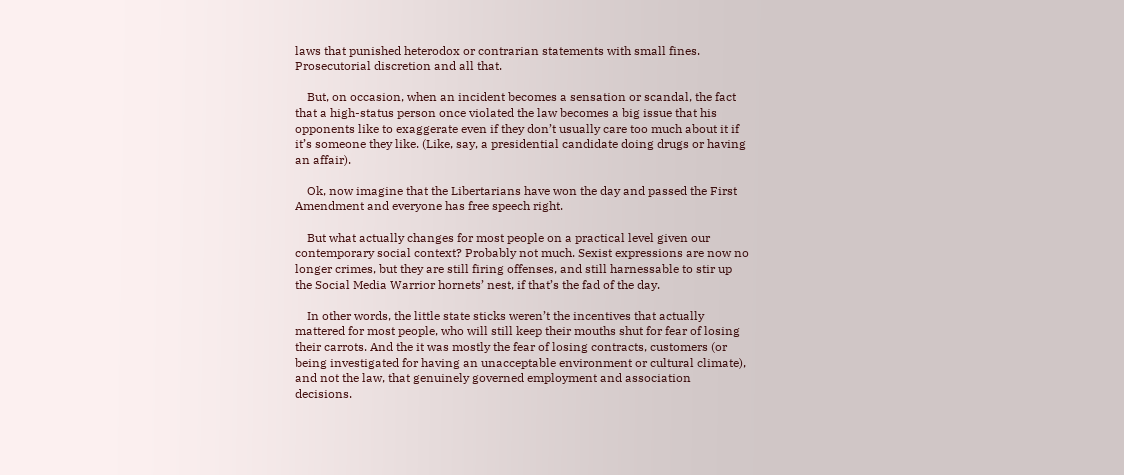laws that punished heterodox or contrarian statements with small fines. Prosecutorial discretion and all that.

    But, on occasion, when an incident becomes a sensation or scandal, the fact that a high-status person once violated the law becomes a big issue that his opponents like to exaggerate even if they don’t usually care too much about it if it’s someone they like. (Like, say, a presidential candidate doing drugs or having an affair).

    Ok, now imagine that the Libertarians have won the day and passed the First Amendment and everyone has free speech right.

    But what actually changes for most people on a practical level given our contemporary social context? Probably not much. Sexist expressions are now no longer crimes, but they are still firing offenses, and still harnessable to stir up the Social Media Warrior hornets’ nest, if that’s the fad of the day.

    In other words, the little state sticks weren’t the incentives that actually mattered for most people, who will still keep their mouths shut for fear of losing their carrots. And the it was mostly the fear of losing contracts, customers (or being investigated for having an unacceptable environment or cultural climate), and not the law, that genuinely governed employment and association decisions.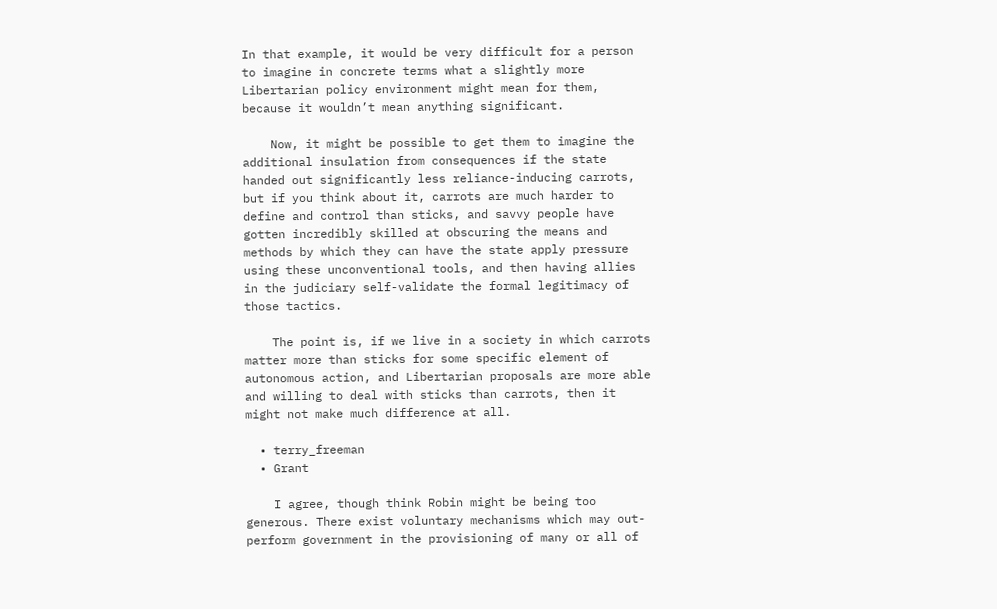In that example, it would be very difficult for a person to imagine in concrete terms what a slightly more Libertarian policy environment might mean for them, because it wouldn’t mean anything significant.

    Now, it might be possible to get them to imagine the additional insulation from consequences if the state handed out significantly less reliance-inducing carrots, but if you think about it, carrots are much harder to define and control than sticks, and savvy people have gotten incredibly skilled at obscuring the means and methods by which they can have the state apply pressure using these unconventional tools, and then having allies in the judiciary self-validate the formal legitimacy of those tactics.

    The point is, if we live in a society in which carrots matter more than sticks for some specific element of autonomous action, and Libertarian proposals are more able and willing to deal with sticks than carrots, then it might not make much difference at all.

  • terry_freeman
  • Grant

    I agree, though think Robin might be being too generous. There exist voluntary mechanisms which may out-perform government in the provisioning of many or all of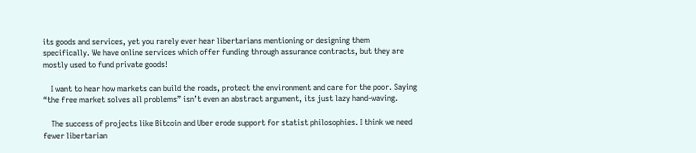its goods and services, yet you rarely ever hear libertarians mentioning or designing them specifically. We have online services which offer funding through assurance contracts, but they are mostly used to fund private goods!

    I want to hear how markets can build the roads, protect the environment and care for the poor. Saying “the free market solves all problems” isn’t even an abstract argument, its just lazy hand-waving.

    The success of projects like Bitcoin and Uber erode support for statist philosophies. I think we need fewer libertarian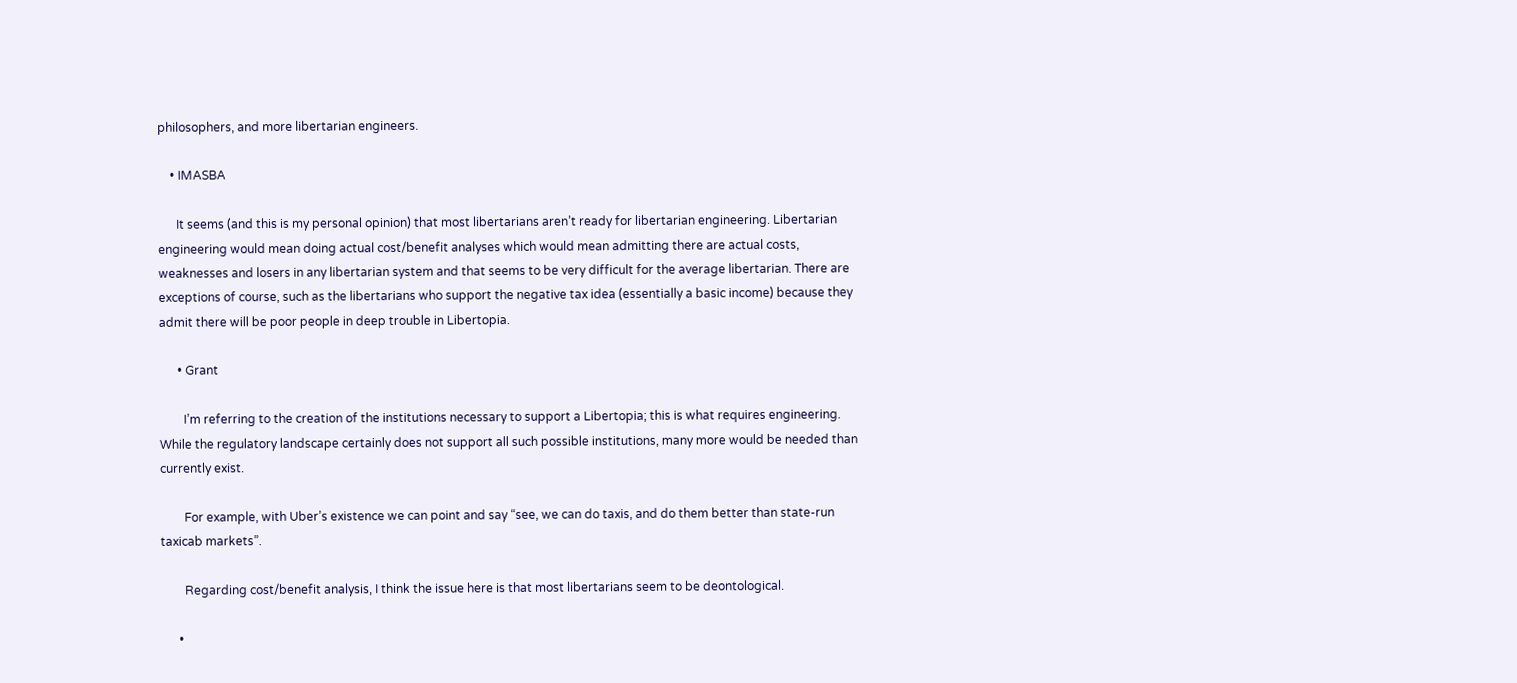philosophers, and more libertarian engineers.

    • IMASBA

      It seems (and this is my personal opinion) that most libertarians aren’t ready for libertarian engineering. Libertarian engineering would mean doing actual cost/benefit analyses which would mean admitting there are actual costs, weaknesses and losers in any libertarian system and that seems to be very difficult for the average libertarian. There are exceptions of course, such as the libertarians who support the negative tax idea (essentially a basic income) because they admit there will be poor people in deep trouble in Libertopia.

      • Grant

        I’m referring to the creation of the institutions necessary to support a Libertopia; this is what requires engineering. While the regulatory landscape certainly does not support all such possible institutions, many more would be needed than currently exist.

        For example, with Uber’s existence we can point and say “see, we can do taxis, and do them better than state-run taxicab markets”.

        Regarding cost/benefit analysis, I think the issue here is that most libertarians seem to be deontological.

      •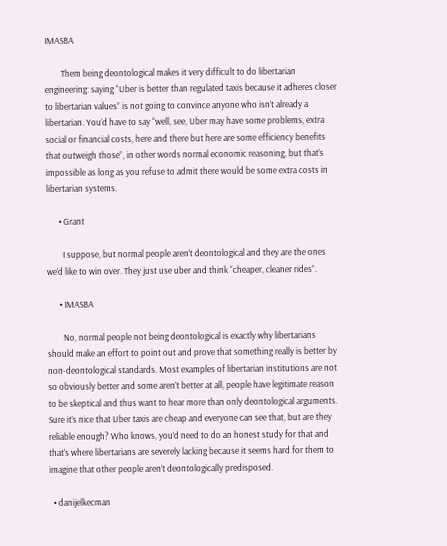IMASBA

        Them being deontological makes it very difficult to do libertarian engineering: saying “Uber is better than regulated taxis because it adheres closer to libertarian values” is not going to convince anyone who isn’t already a libertarian. You’d have to say “well, see, Uber may have some problems, extra social or financial costs, here and there but here are some efficiency benefits that outweigh those”, in other words normal economic reasoning, but that’s impossible as long as you refuse to admit there would be some extra costs in libertarian systems.

      • Grant

        I suppose, but normal people aren’t deontological and they are the ones we’d like to win over. They just use uber and think “cheaper, cleaner rides”.

      • IMASBA

        No, normal people not being deontological is exactly why libertarians should make an effort to point out and prove that something really is better by non-deontological standards. Most examples of libertarian institutions are not so obviously better and some aren’t better at all, people have legitimate reason to be skeptical and thus want to hear more than only deontological arguments. Sure it’s nice that Uber taxis are cheap and everyone can see that, but are they reliable enough? Who knows, you’d need to do an honest study for that and that’s where libertarians are severely lacking because it seems hard for them to imagine that other people aren’t deontologically predisposed.

  • danijelkecman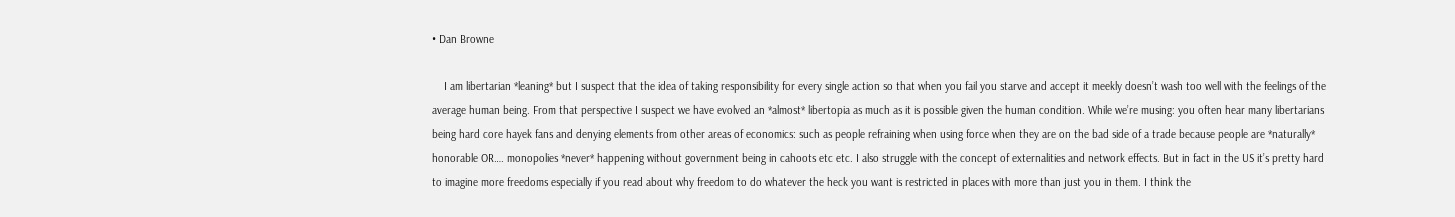• Dan Browne

    I am libertarian *leaning* but I suspect that the idea of taking responsibility for every single action so that when you fail you starve and accept it meekly doesn’t wash too well with the feelings of the average human being. From that perspective I suspect we have evolved an *almost* libertopia as much as it is possible given the human condition. While we’re musing: you often hear many libertarians being hard core hayek fans and denying elements from other areas of economics: such as people refraining when using force when they are on the bad side of a trade because people are *naturally* honorable OR…. monopolies *never* happening without government being in cahoots etc etc. I also struggle with the concept of externalities and network effects. But in fact in the US it’s pretty hard to imagine more freedoms especially if you read about why freedom to do whatever the heck you want is restricted in places with more than just you in them. I think the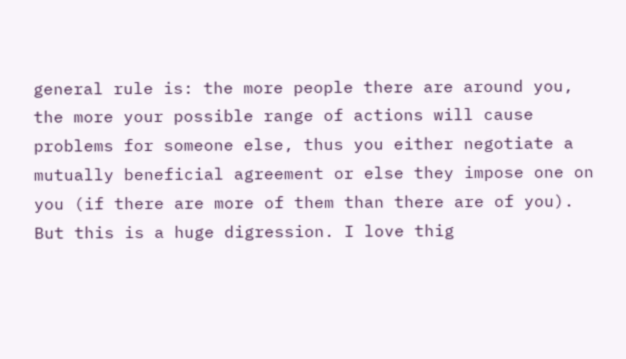general rule is: the more people there are around you, the more your possible range of actions will cause problems for someone else, thus you either negotiate a mutually beneficial agreement or else they impose one on you (if there are more of them than there are of you). But this is a huge digression. I love thig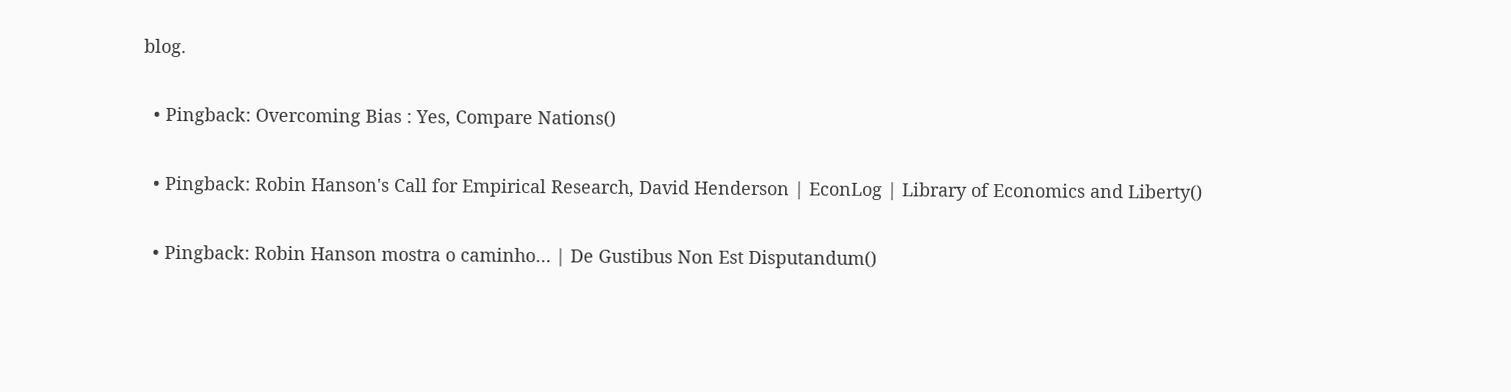blog.

  • Pingback: Overcoming Bias : Yes, Compare Nations()

  • Pingback: Robin Hanson's Call for Empirical Research, David Henderson | EconLog | Library of Economics and Liberty()

  • Pingback: Robin Hanson mostra o caminho… | De Gustibus Non Est Disputandum()